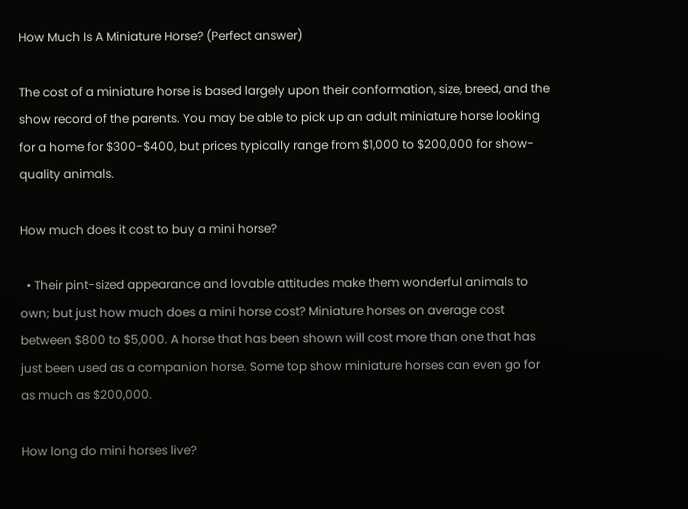How Much Is A Miniature Horse? (Perfect answer)

The cost of a miniature horse is based largely upon their conformation, size, breed, and the show record of the parents. You may be able to pick up an adult miniature horse looking for a home for $300-$400, but prices typically range from $1,000 to $200,000 for show-quality animals.

How much does it cost to buy a mini horse?

  • Their pint-sized appearance and lovable attitudes make them wonderful animals to own; but just how much does a mini horse cost? Miniature horses on average cost between $800 to $5,000. A horse that has been shown will cost more than one that has just been used as a companion horse. Some top show miniature horses can even go for as much as $200,000.

How long do mini horses live?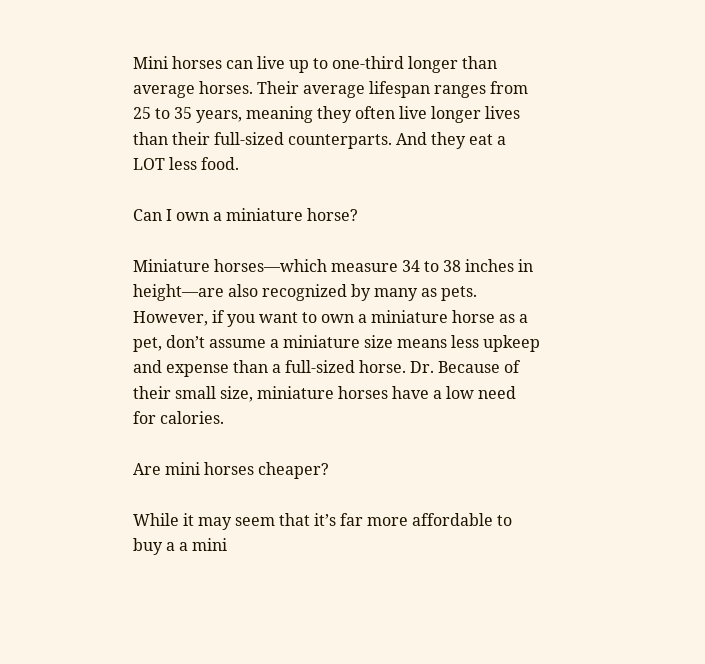Mini horses can live up to one-third longer than average horses. Their average lifespan ranges from 25 to 35 years, meaning they often live longer lives than their full-sized counterparts. And they eat a LOT less food.

Can I own a miniature horse?

Miniature horses—which measure 34 to 38 inches in height—are also recognized by many as pets. However, if you want to own a miniature horse as a pet, don’t assume a miniature size means less upkeep and expense than a full-sized horse. Dr. Because of their small size, miniature horses have a low need for calories.

Are mini horses cheaper?

While it may seem that it’s far more affordable to buy a a mini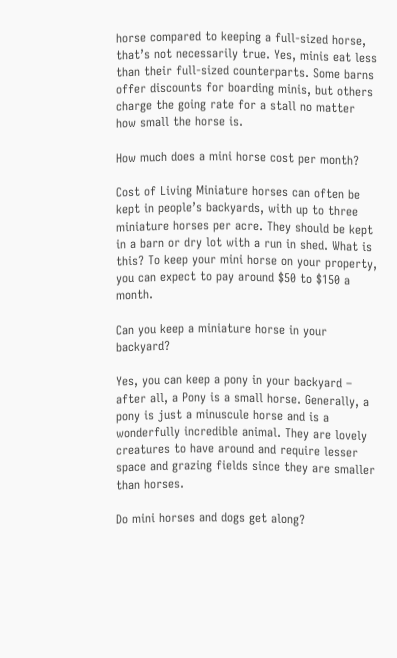horse compared to keeping a full-sized horse, that’s not necessarily true. Yes, minis eat less than their full-sized counterparts. Some barns offer discounts for boarding minis, but others charge the going rate for a stall no matter how small the horse is.

How much does a mini horse cost per month?

Cost of Living Miniature horses can often be kept in people’s backyards, with up to three miniature horses per acre. They should be kept in a barn or dry lot with a run in shed. What is this? To keep your mini horse on your property, you can expect to pay around $50 to $150 a month.

Can you keep a miniature horse in your backyard?

Yes, you can keep a pony in your backyard – after all, a Pony is a small horse. Generally, a pony is just a minuscule horse and is a wonderfully incredible animal. They are lovely creatures to have around and require lesser space and grazing fields since they are smaller than horses.

Do mini horses and dogs get along?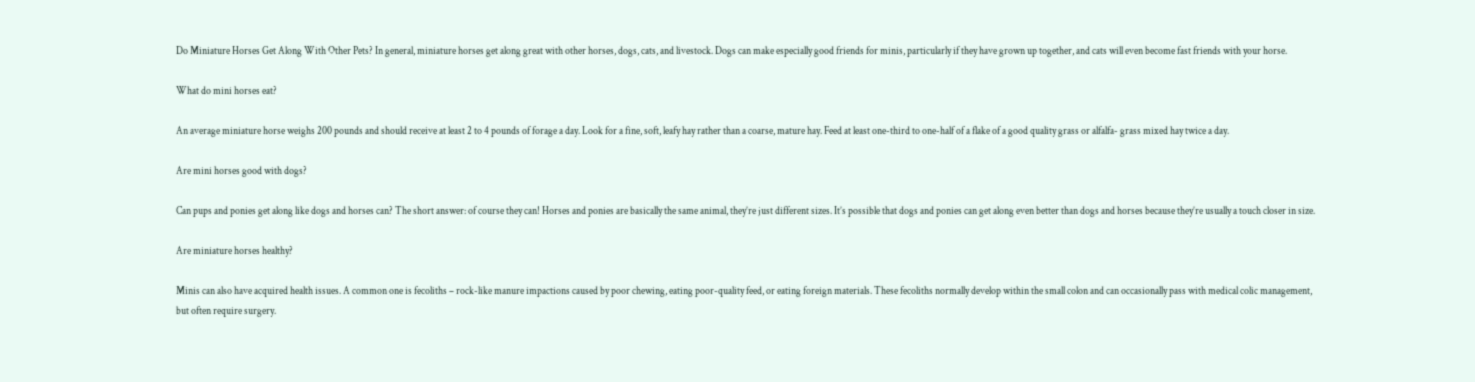Do Miniature Horses Get Along With Other Pets? In general, miniature horses get along great with other horses, dogs, cats, and livestock. Dogs can make especially good friends for minis, particularly if they have grown up together, and cats will even become fast friends with your horse.

What do mini horses eat?

An average miniature horse weighs 200 pounds and should receive at least 2 to 4 pounds of forage a day. Look for a fine, soft, leafy hay rather than a coarse, mature hay. Feed at least one-third to one-half of a flake of a good quality grass or alfalfa- grass mixed hay twice a day.

Are mini horses good with dogs?

Can pups and ponies get along like dogs and horses can? The short answer: of course they can! Horses and ponies are basically the same animal, they’re just different sizes. It’s possible that dogs and ponies can get along even better than dogs and horses because they’re usually a touch closer in size.

Are miniature horses healthy?

Minis can also have acquired health issues. A common one is fecoliths – rock-like manure impactions caused by poor chewing, eating poor-quality feed, or eating foreign materials. These fecoliths normally develop within the small colon and can occasionally pass with medical colic management, but often require surgery.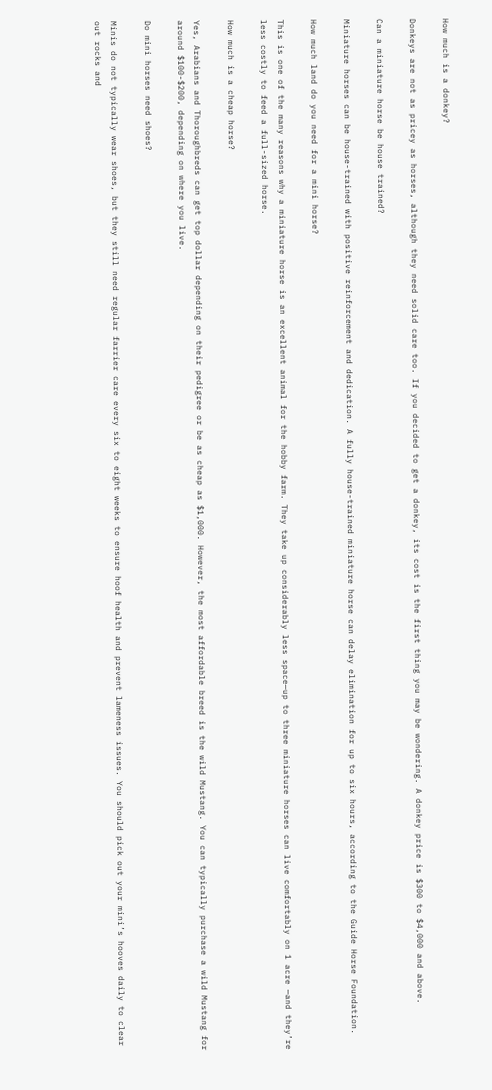How much is a donkey?

Donkeys are not as pricey as horses, although they need solid care too. If you decided to get a donkey, its cost is the first thing you may be wondering. A donkey price is $300 to $4,000 and above.

Can a miniature horse be house trained?

Miniature horses can be house-trained with positive reinforcement and dedication. A fully house-trained miniature horse can delay elimination for up to six hours, according to the Guide Horse Foundation.

How much land do you need for a mini horse?

This is one of the many reasons why a miniature horse is an excellent animal for the hobby farm. They take up considerably less space—up to three miniature horses can live comfortably on 1 acre —and they’re less costly to feed a full-sized horse.

How much is a cheap horse?

Yes, Arabians and Thoroughbreds can get top dollar depending on their pedigree or be as cheap as $1,000. However, the most affordable breed is the wild Mustang. You can typically purchase a wild Mustang for around $100-$200, depending on where you live.

Do mini horses need shoes?

Minis do not typically wear shoes, but they still need regular farrier care every six to eight weeks to ensure hoof health and prevent lameness issues. You should pick out your mini’s hooves daily to clear out rocks and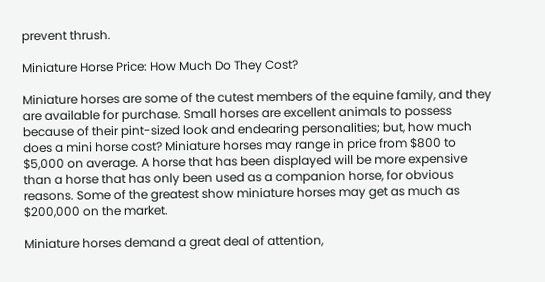prevent thrush.

Miniature Horse Price: How Much Do They Cost?

Miniature horses are some of the cutest members of the equine family, and they are available for purchase. Small horses are excellent animals to possess because of their pint-sized look and endearing personalities; but, how much does a mini horse cost? Miniature horses may range in price from $800 to $5,000 on average. A horse that has been displayed will be more expensive than a horse that has only been used as a companion horse, for obvious reasons. Some of the greatest show miniature horses may get as much as $200,000 on the market.

Miniature horses demand a great deal of attention,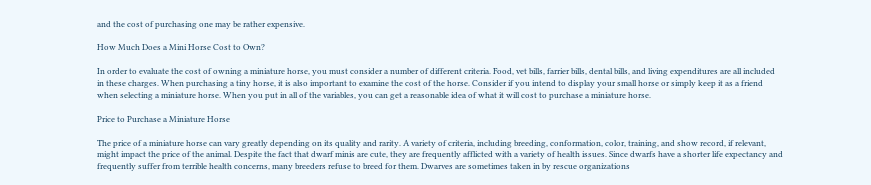and the cost of purchasing one may be rather expensive.

How Much Does a Mini Horse Cost to Own?

In order to evaluate the cost of owning a miniature horse, you must consider a number of different criteria. Food, vet bills, farrier bills, dental bills, and living expenditures are all included in these charges. When purchasing a tiny horse, it is also important to examine the cost of the horse. Consider if you intend to display your small horse or simply keep it as a friend when selecting a miniature horse. When you put in all of the variables, you can get a reasonable idea of what it will cost to purchase a miniature horse.

Price to Purchase a Miniature Horse

The price of a miniature horse can vary greatly depending on its quality and rarity. A variety of criteria, including breeding, conformation, color, training, and show record, if relevant, might impact the price of the animal. Despite the fact that dwarf minis are cute, they are frequently afflicted with a variety of health issues. Since dwarfs have a shorter life expectancy and frequently suffer from terrible health concerns, many breeders refuse to breed for them. Dwarves are sometimes taken in by rescue organizations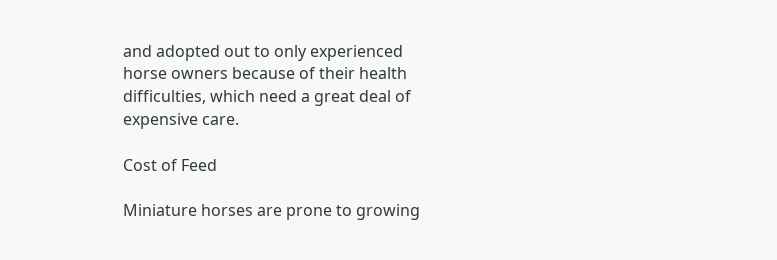and adopted out to only experienced horse owners because of their health difficulties, which need a great deal of expensive care.

Cost of Feed

Miniature horses are prone to growing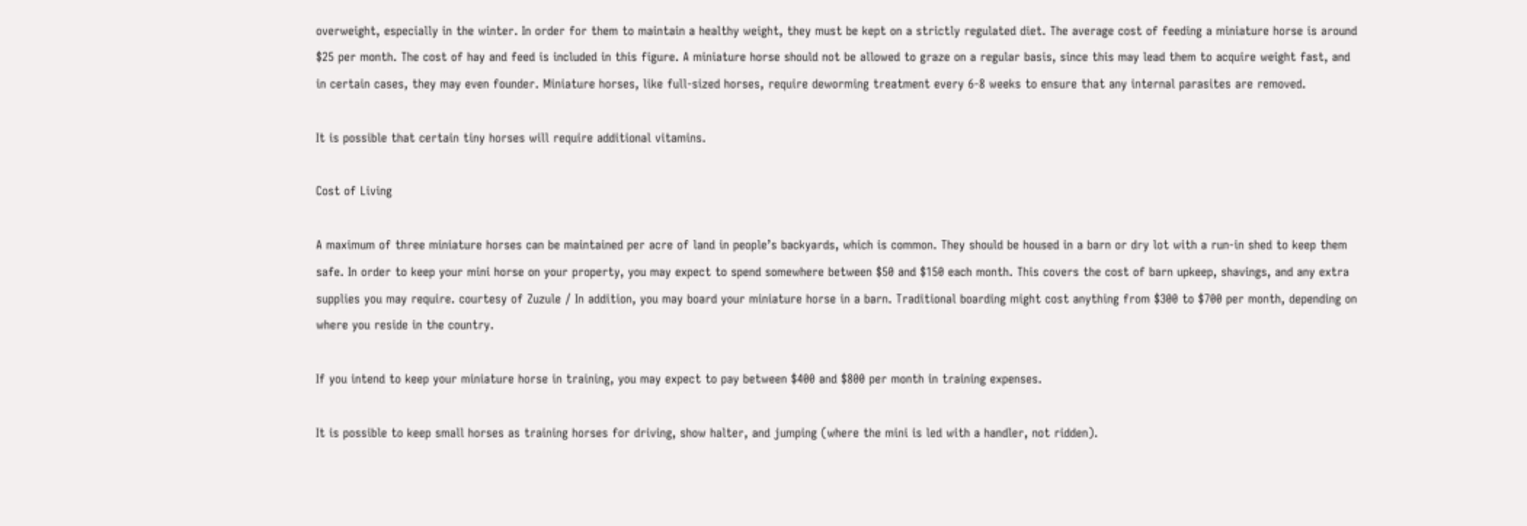overweight, especially in the winter. In order for them to maintain a healthy weight, they must be kept on a strictly regulated diet. The average cost of feeding a miniature horse is around $25 per month. The cost of hay and feed is included in this figure. A miniature horse should not be allowed to graze on a regular basis, since this may lead them to acquire weight fast, and in certain cases, they may even founder. Miniature horses, like full-sized horses, require deworming treatment every 6-8 weeks to ensure that any internal parasites are removed.

It is possible that certain tiny horses will require additional vitamins.

Cost of Living

A maximum of three miniature horses can be maintained per acre of land in people’s backyards, which is common. They should be housed in a barn or dry lot with a run-in shed to keep them safe. In order to keep your mini horse on your property, you may expect to spend somewhere between $50 and $150 each month. This covers the cost of barn upkeep, shavings, and any extra supplies you may require. courtesy of Zuzule / In addition, you may board your miniature horse in a barn. Traditional boarding might cost anything from $300 to $700 per month, depending on where you reside in the country.

If you intend to keep your miniature horse in training, you may expect to pay between $400 and $800 per month in training expenses.

It is possible to keep small horses as training horses for driving, show halter, and jumping (where the mini is led with a handler, not ridden).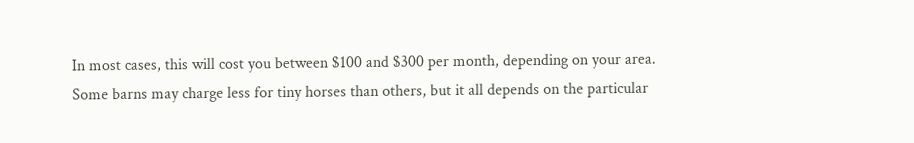In most cases, this will cost you between $100 and $300 per month, depending on your area. Some barns may charge less for tiny horses than others, but it all depends on the particular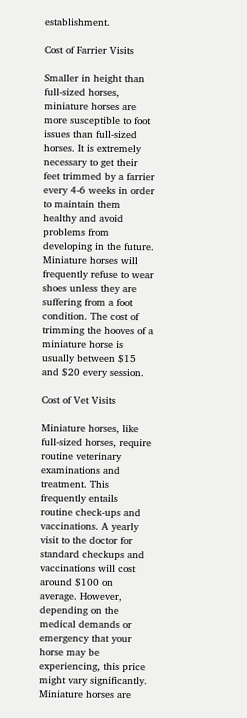establishment.

Cost of Farrier Visits

Smaller in height than full-sized horses, miniature horses are more susceptible to foot issues than full-sized horses. It is extremely necessary to get their feet trimmed by a farrier every 4-6 weeks in order to maintain them healthy and avoid problems from developing in the future. Miniature horses will frequently refuse to wear shoes unless they are suffering from a foot condition. The cost of trimming the hooves of a miniature horse is usually between $15 and $20 every session.

Cost of Vet Visits

Miniature horses, like full-sized horses, require routine veterinary examinations and treatment. This frequently entails routine check-ups and vaccinations. A yearly visit to the doctor for standard checkups and vaccinations will cost around $100 on average. However, depending on the medical demands or emergency that your horse may be experiencing, this price might vary significantly. Miniature horses are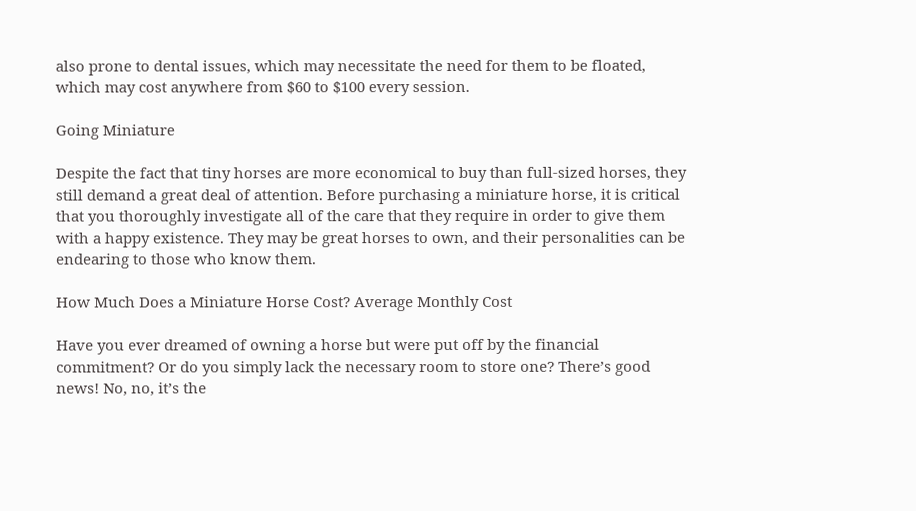also prone to dental issues, which may necessitate the need for them to be floated, which may cost anywhere from $60 to $100 every session.

Going Miniature

Despite the fact that tiny horses are more economical to buy than full-sized horses, they still demand a great deal of attention. Before purchasing a miniature horse, it is critical that you thoroughly investigate all of the care that they require in order to give them with a happy existence. They may be great horses to own, and their personalities can be endearing to those who know them.

How Much Does a Miniature Horse Cost? Average Monthly Cost

Have you ever dreamed of owning a horse but were put off by the financial commitment? Or do you simply lack the necessary room to store one? There’s good news! No, no, it’s the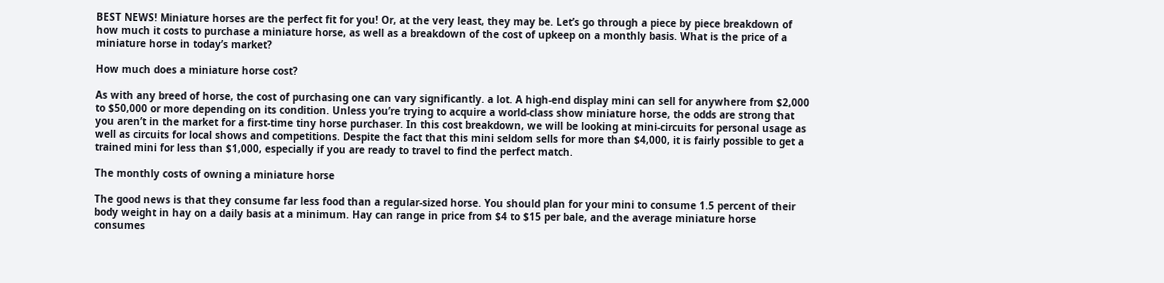BEST NEWS! Miniature horses are the perfect fit for you! Or, at the very least, they may be. Let’s go through a piece by piece breakdown of how much it costs to purchase a miniature horse, as well as a breakdown of the cost of upkeep on a monthly basis. What is the price of a miniature horse in today’s market?

How much does a miniature horse cost?

As with any breed of horse, the cost of purchasing one can vary significantly. a lot. A high-end display mini can sell for anywhere from $2,000 to $50,000 or more depending on its condition. Unless you’re trying to acquire a world-class show miniature horse, the odds are strong that you aren’t in the market for a first-time tiny horse purchaser. In this cost breakdown, we will be looking at mini-circuits for personal usage as well as circuits for local shows and competitions. Despite the fact that this mini seldom sells for more than $4,000, it is fairly possible to get a trained mini for less than $1,000, especially if you are ready to travel to find the perfect match.

The monthly costs of owning a miniature horse

The good news is that they consume far less food than a regular-sized horse. You should plan for your mini to consume 1.5 percent of their body weight in hay on a daily basis at a minimum. Hay can range in price from $4 to $15 per bale, and the average miniature horse consumes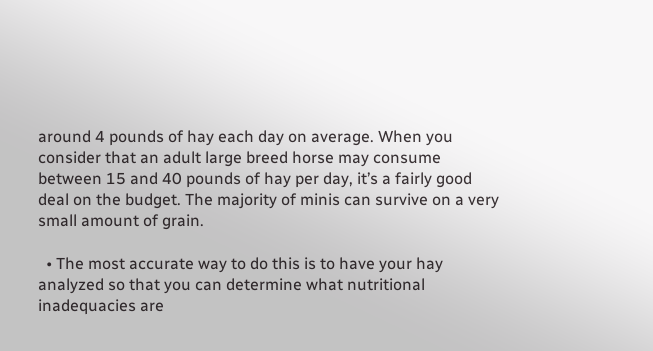around 4 pounds of hay each day on average. When you consider that an adult large breed horse may consume between 15 and 40 pounds of hay per day, it’s a fairly good deal on the budget. The majority of minis can survive on a very small amount of grain.

  • The most accurate way to do this is to have your hay analyzed so that you can determine what nutritional inadequacies are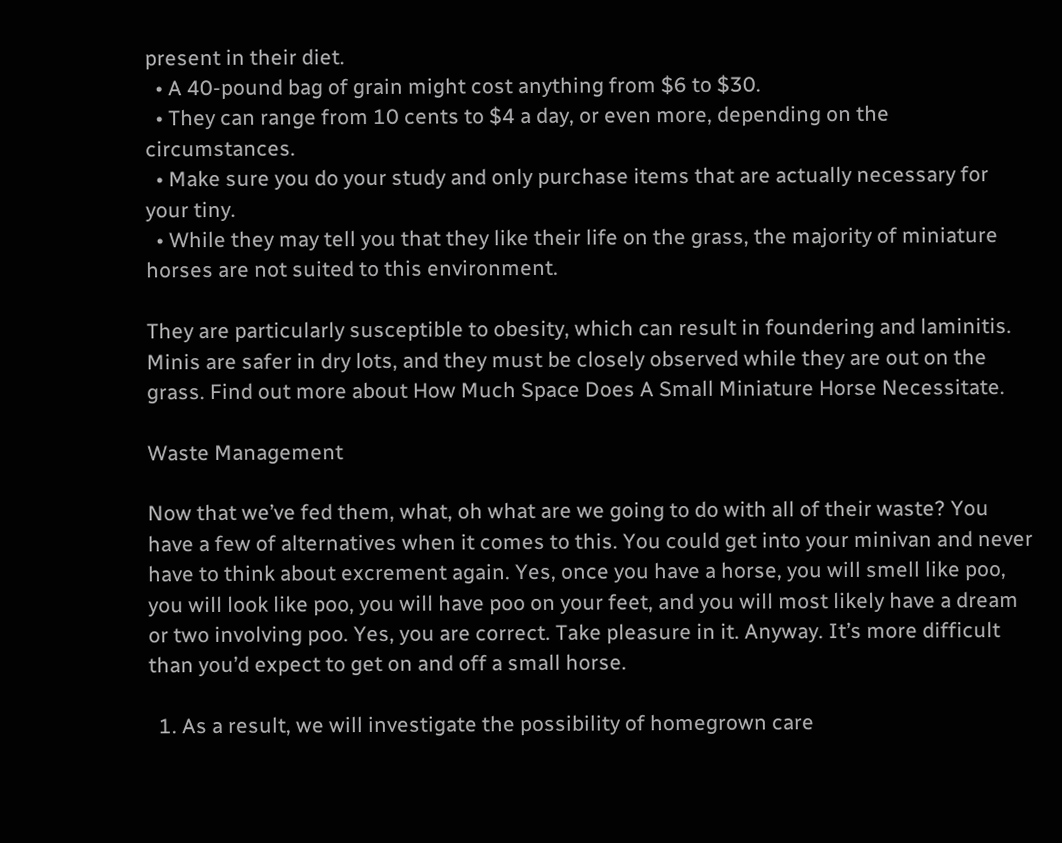present in their diet.
  • A 40-pound bag of grain might cost anything from $6 to $30.
  • They can range from 10 cents to $4 a day, or even more, depending on the circumstances.
  • Make sure you do your study and only purchase items that are actually necessary for your tiny.
  • While they may tell you that they like their life on the grass, the majority of miniature horses are not suited to this environment.

They are particularly susceptible to obesity, which can result in foundering and laminitis. Minis are safer in dry lots, and they must be closely observed while they are out on the grass. Find out more about How Much Space Does A Small Miniature Horse Necessitate.

Waste Management

Now that we’ve fed them, what, oh what are we going to do with all of their waste? You have a few of alternatives when it comes to this. You could get into your minivan and never have to think about excrement again. Yes, once you have a horse, you will smell like poo, you will look like poo, you will have poo on your feet, and you will most likely have a dream or two involving poo. Yes, you are correct. Take pleasure in it. Anyway. It’s more difficult than you’d expect to get on and off a small horse.

  1. As a result, we will investigate the possibility of homegrown care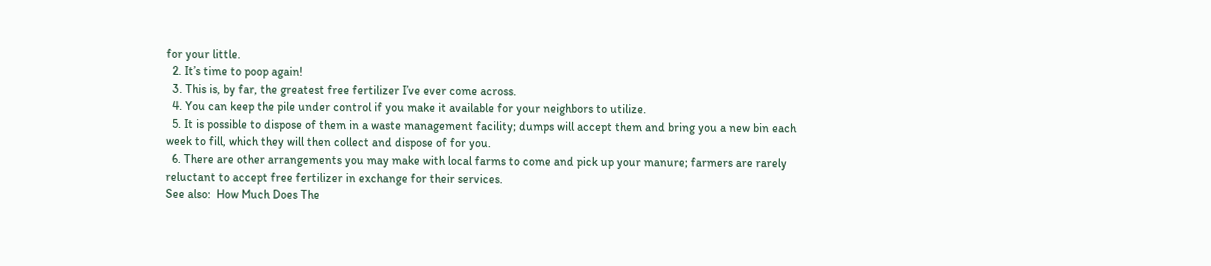for your little.
  2. It’s time to poop again!
  3. This is, by far, the greatest free fertilizer I’ve ever come across.
  4. You can keep the pile under control if you make it available for your neighbors to utilize.
  5. It is possible to dispose of them in a waste management facility; dumps will accept them and bring you a new bin each week to fill, which they will then collect and dispose of for you.
  6. There are other arrangements you may make with local farms to come and pick up your manure; farmers are rarely reluctant to accept free fertilizer in exchange for their services.
See also:  How Much Does The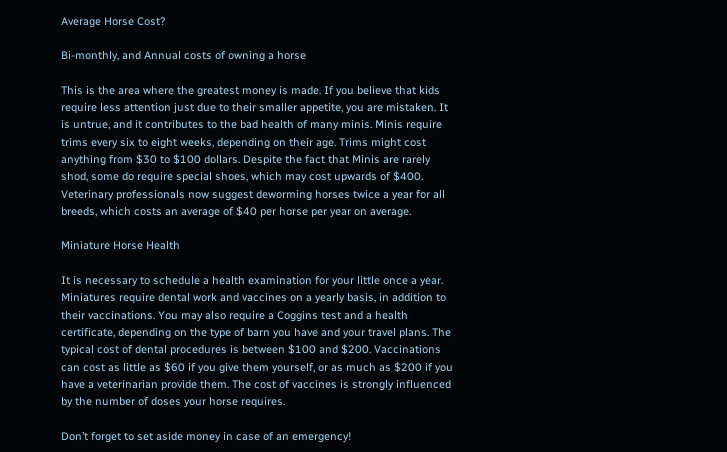Average Horse Cost?

Bi-monthly, and Annual costs of owning a horse

This is the area where the greatest money is made. If you believe that kids require less attention just due to their smaller appetite, you are mistaken. It is untrue, and it contributes to the bad health of many minis. Minis require trims every six to eight weeks, depending on their age. Trims might cost anything from $30 to $100 dollars. Despite the fact that Minis are rarely shod, some do require special shoes, which may cost upwards of $400. Veterinary professionals now suggest deworming horses twice a year for all breeds, which costs an average of $40 per horse per year on average.

Miniature Horse Health

It is necessary to schedule a health examination for your little once a year. Miniatures require dental work and vaccines on a yearly basis, in addition to their vaccinations. You may also require a Coggins test and a health certificate, depending on the type of barn you have and your travel plans. The typical cost of dental procedures is between $100 and $200. Vaccinations can cost as little as $60 if you give them yourself, or as much as $200 if you have a veterinarian provide them. The cost of vaccines is strongly influenced by the number of doses your horse requires.

Don’t forget to set aside money in case of an emergency!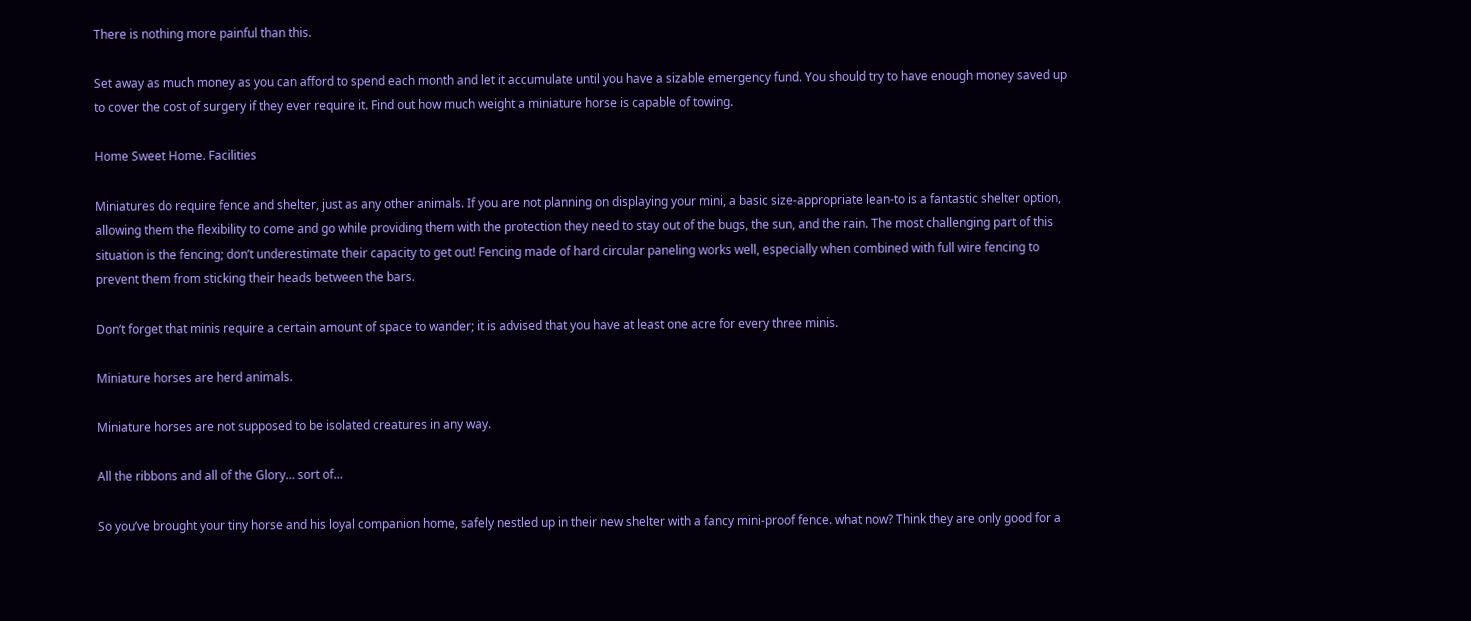There is nothing more painful than this.

Set away as much money as you can afford to spend each month and let it accumulate until you have a sizable emergency fund. You should try to have enough money saved up to cover the cost of surgery if they ever require it. Find out how much weight a miniature horse is capable of towing.

Home Sweet Home. Facilities

Miniatures do require fence and shelter, just as any other animals. If you are not planning on displaying your mini, a basic size-appropriate lean-to is a fantastic shelter option, allowing them the flexibility to come and go while providing them with the protection they need to stay out of the bugs, the sun, and the rain. The most challenging part of this situation is the fencing; don’t underestimate their capacity to get out! Fencing made of hard circular paneling works well, especially when combined with full wire fencing to prevent them from sticking their heads between the bars.

Don’t forget that minis require a certain amount of space to wander; it is advised that you have at least one acre for every three minis.

Miniature horses are herd animals.

Miniature horses are not supposed to be isolated creatures in any way.

All the ribbons and all of the Glory… sort of…

So you’ve brought your tiny horse and his loyal companion home, safely nestled up in their new shelter with a fancy mini-proof fence. what now? Think they are only good for a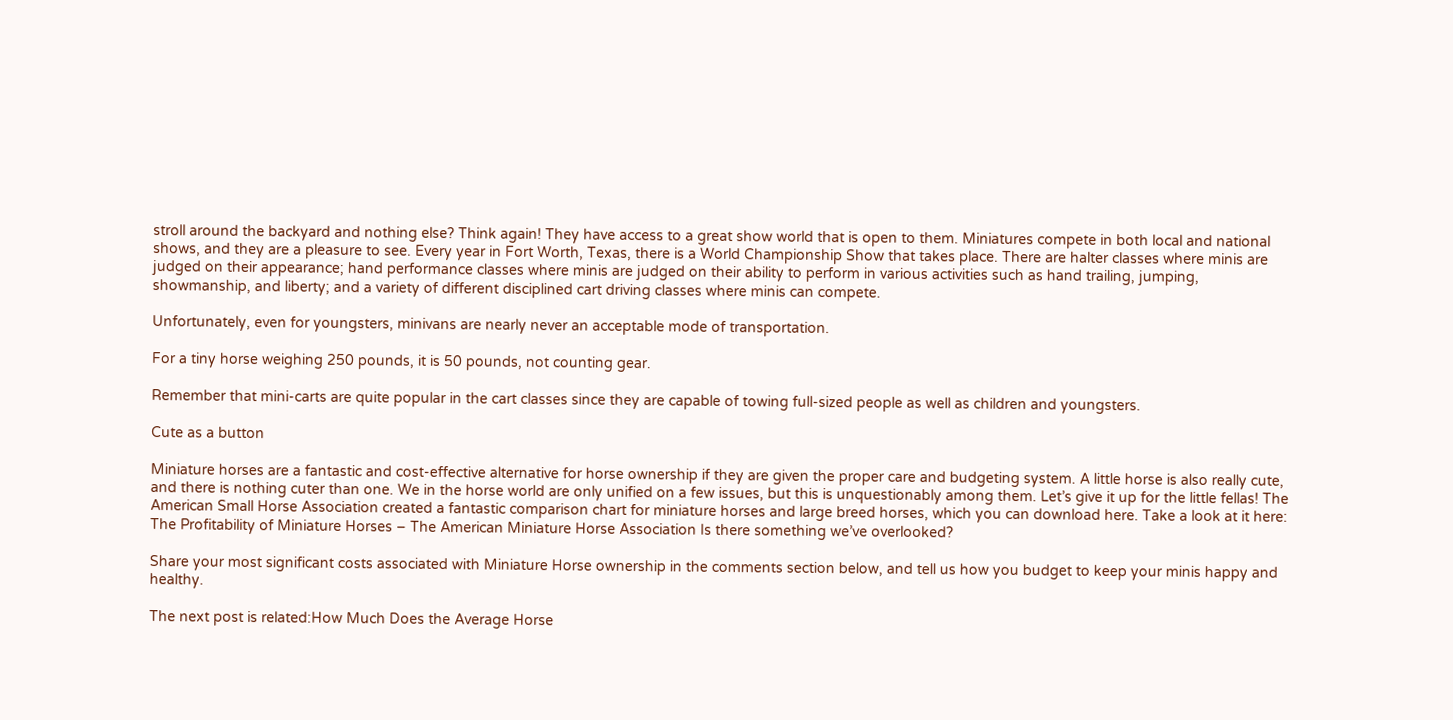stroll around the backyard and nothing else? Think again! They have access to a great show world that is open to them. Miniatures compete in both local and national shows, and they are a pleasure to see. Every year in Fort Worth, Texas, there is a World Championship Show that takes place. There are halter classes where minis are judged on their appearance; hand performance classes where minis are judged on their ability to perform in various activities such as hand trailing, jumping, showmanship, and liberty; and a variety of different disciplined cart driving classes where minis can compete.

Unfortunately, even for youngsters, minivans are nearly never an acceptable mode of transportation.

For a tiny horse weighing 250 pounds, it is 50 pounds, not counting gear.

Remember that mini-carts are quite popular in the cart classes since they are capable of towing full-sized people as well as children and youngsters.

Cute as a button

Miniature horses are a fantastic and cost-effective alternative for horse ownership if they are given the proper care and budgeting system. A little horse is also really cute, and there is nothing cuter than one. We in the horse world are only unified on a few issues, but this is unquestionably among them. Let’s give it up for the little fellas! The American Small Horse Association created a fantastic comparison chart for miniature horses and large breed horses, which you can download here. Take a look at it here: The Profitability of Miniature Horses – The American Miniature Horse Association Is there something we’ve overlooked?

Share your most significant costs associated with Miniature Horse ownership in the comments section below, and tell us how you budget to keep your minis happy and healthy.

The next post is related:How Much Does the Average Horse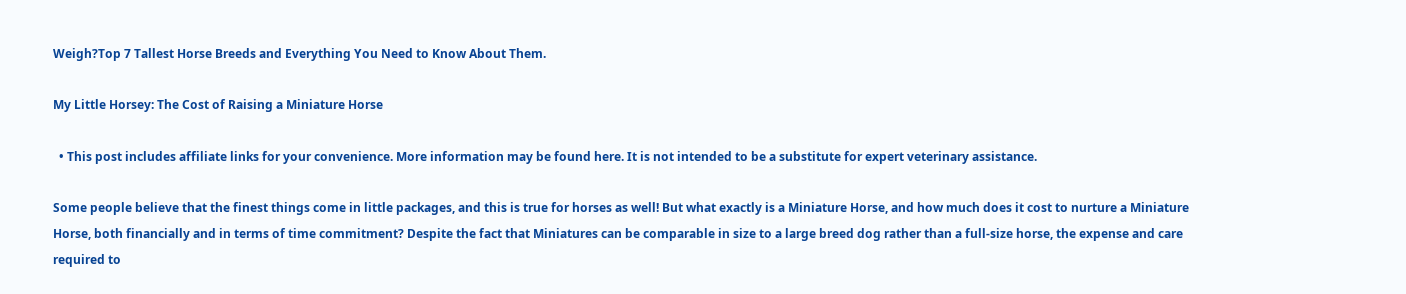Weigh?Top 7 Tallest Horse Breeds and Everything You Need to Know About Them.

My Little Horsey: The Cost of Raising a Miniature Horse

  • This post includes affiliate links for your convenience. More information may be found here. It is not intended to be a substitute for expert veterinary assistance.

Some people believe that the finest things come in little packages, and this is true for horses as well! But what exactly is a Miniature Horse, and how much does it cost to nurture a Miniature Horse, both financially and in terms of time commitment? Despite the fact that Miniatures can be comparable in size to a large breed dog rather than a full-size horse, the expense and care required to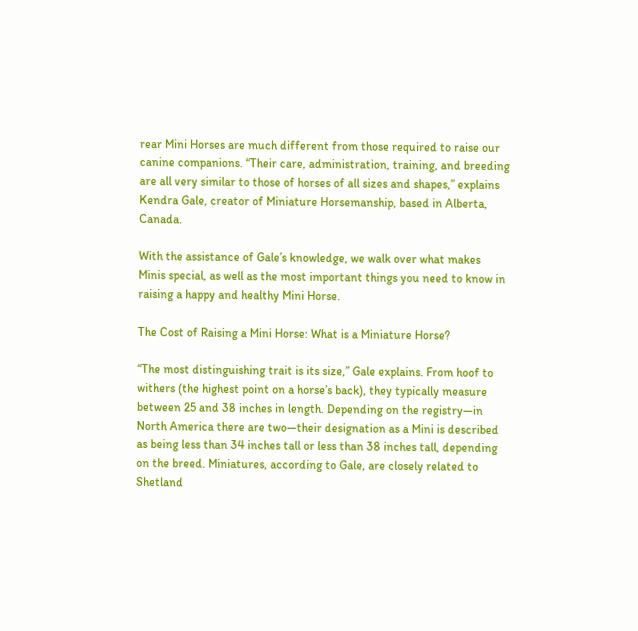rear Mini Horses are much different from those required to raise our canine companions. “Their care, administration, training, and breeding are all very similar to those of horses of all sizes and shapes,” explains Kendra Gale, creator of Miniature Horsemanship, based in Alberta, Canada.

With the assistance of Gale’s knowledge, we walk over what makes Minis special, as well as the most important things you need to know in raising a happy and healthy Mini Horse.

The Cost of Raising a Mini Horse: What is a Miniature Horse?

“The most distinguishing trait is its size,” Gale explains. From hoof to withers (the highest point on a horse’s back), they typically measure between 25 and 38 inches in length. Depending on the registry—in North America there are two—their designation as a Mini is described as being less than 34 inches tall or less than 38 inches tall, depending on the breed. Miniatures, according to Gale, are closely related to Shetland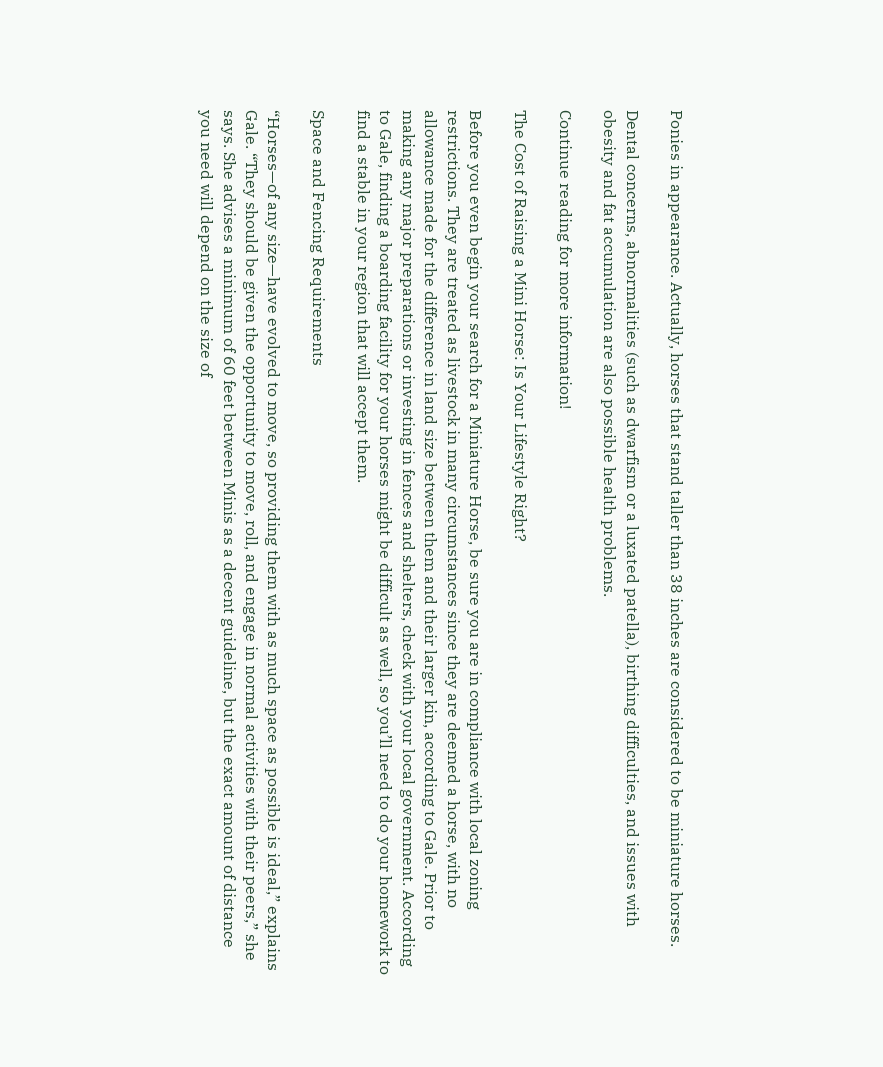Ponies in appearance. Actually, horses that stand taller than 38 inches are considered to be miniature horses.

Dental concerns, abnormalities (such as dwarfism or a luxated patella), birthing difficulties, and issues with obesity and fat accumulation are also possible health problems.

Continue reading for more information!

The Cost of Raising a Mini Horse: Is Your Lifestyle Right?

Before you even begin your search for a Miniature Horse, be sure you are in compliance with local zoning restrictions. They are treated as livestock in many circumstances since they are deemed a horse, with no allowance made for the difference in land size between them and their larger kin, according to Gale. Prior to making any major preparations or investing in fences and shelters, check with your local government. According to Gale, finding a boarding facility for your horses might be difficult as well, so you’ll need to do your homework to find a stable in your region that will accept them.

Space and Fencing Requirements

“Horses—of any size—have evolved to move, so providing them with as much space as possible is ideal,” explains Gale. “They should be given the opportunity to move, roll, and engage in normal activities with their peers,” she says. She advises a minimum of 60 feet between Minis as a decent guideline, but the exact amount of distance you need will depend on the size of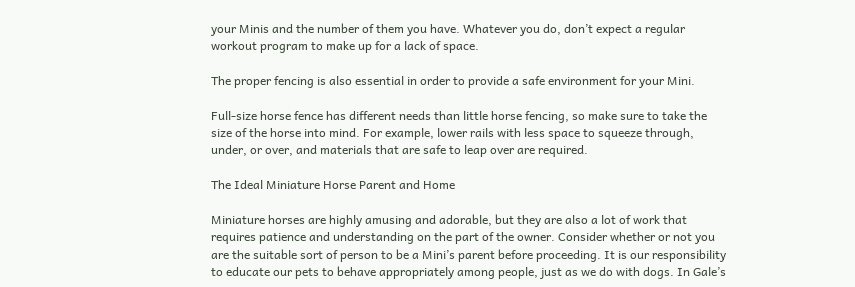your Minis and the number of them you have. Whatever you do, don’t expect a regular workout program to make up for a lack of space.

The proper fencing is also essential in order to provide a safe environment for your Mini.

Full-size horse fence has different needs than little horse fencing, so make sure to take the size of the horse into mind. For example, lower rails with less space to squeeze through, under, or over, and materials that are safe to leap over are required.

The Ideal Miniature Horse Parent and Home

Miniature horses are highly amusing and adorable, but they are also a lot of work that requires patience and understanding on the part of the owner. Consider whether or not you are the suitable sort of person to be a Mini’s parent before proceeding. It is our responsibility to educate our pets to behave appropriately among people, just as we do with dogs. In Gale’s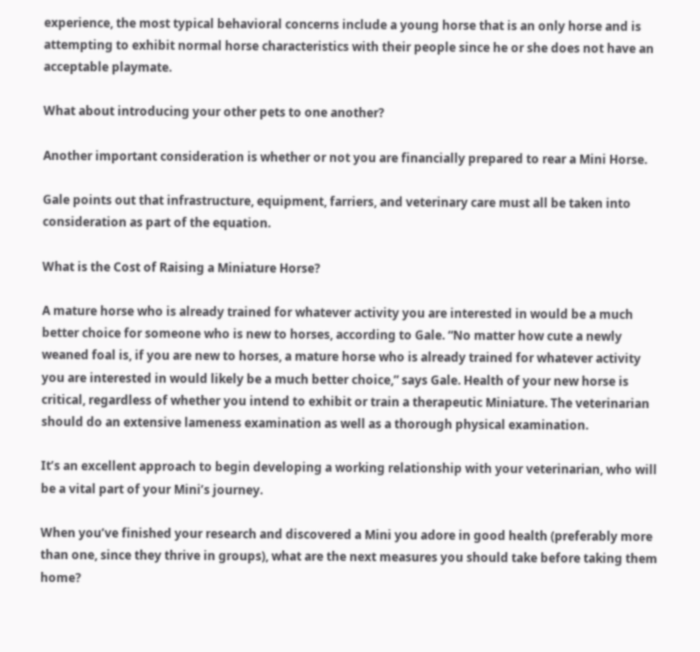experience, the most typical behavioral concerns include a young horse that is an only horse and is attempting to exhibit normal horse characteristics with their people since he or she does not have an acceptable playmate.

What about introducing your other pets to one another?

Another important consideration is whether or not you are financially prepared to rear a Mini Horse.

Gale points out that infrastructure, equipment, farriers, and veterinary care must all be taken into consideration as part of the equation.

What is the Cost of Raising a Miniature Horse?

A mature horse who is already trained for whatever activity you are interested in would be a much better choice for someone who is new to horses, according to Gale. “No matter how cute a newly weaned foal is, if you are new to horses, a mature horse who is already trained for whatever activity you are interested in would likely be a much better choice,” says Gale. Health of your new horse is critical, regardless of whether you intend to exhibit or train a therapeutic Miniature. The veterinarian should do an extensive lameness examination as well as a thorough physical examination.

It’s an excellent approach to begin developing a working relationship with your veterinarian, who will be a vital part of your Mini’s journey.

When you’ve finished your research and discovered a Mini you adore in good health (preferably more than one, since they thrive in groups), what are the next measures you should take before taking them home?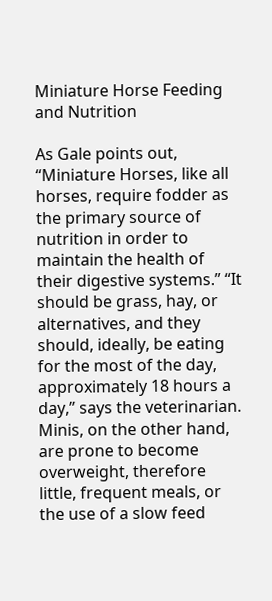Miniature Horse Feeding and Nutrition

As Gale points out, “Miniature Horses, like all horses, require fodder as the primary source of nutrition in order to maintain the health of their digestive systems.” “It should be grass, hay, or alternatives, and they should, ideally, be eating for the most of the day, approximately 18 hours a day,” says the veterinarian. Minis, on the other hand, are prone to become overweight, therefore little, frequent meals, or the use of a slow feed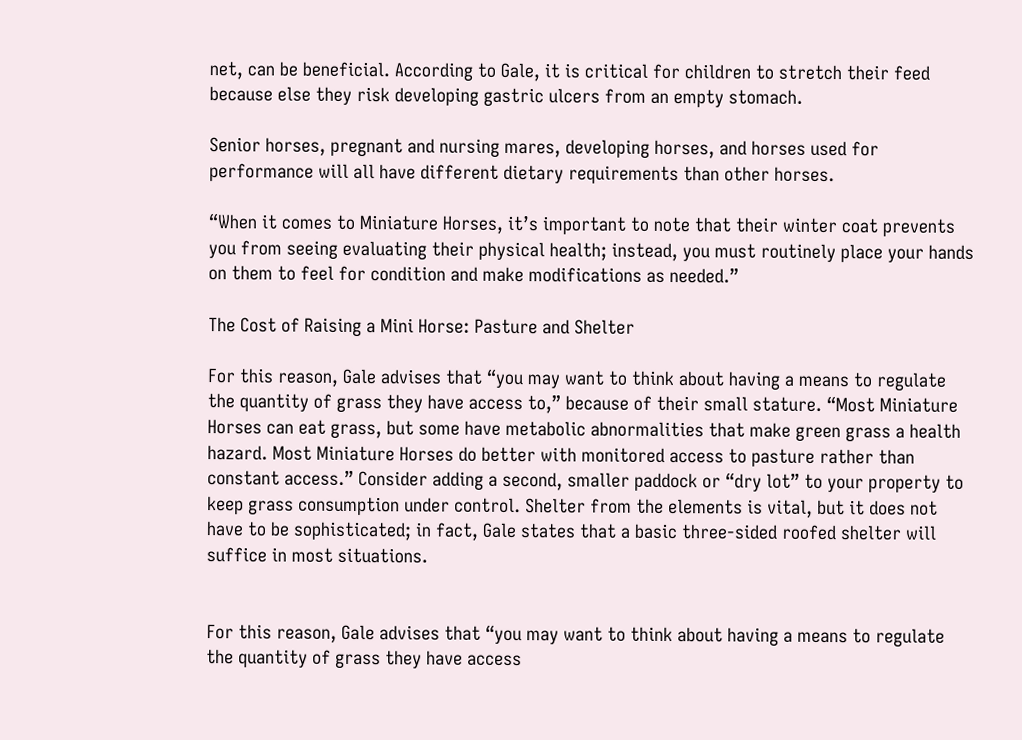net, can be beneficial. According to Gale, it is critical for children to stretch their feed because else they risk developing gastric ulcers from an empty stomach.

Senior horses, pregnant and nursing mares, developing horses, and horses used for performance will all have different dietary requirements than other horses.

“When it comes to Miniature Horses, it’s important to note that their winter coat prevents you from seeing evaluating their physical health; instead, you must routinely place your hands on them to feel for condition and make modifications as needed.”

The Cost of Raising a Mini Horse: Pasture and Shelter

For this reason, Gale advises that “you may want to think about having a means to regulate the quantity of grass they have access to,” because of their small stature. “Most Miniature Horses can eat grass, but some have metabolic abnormalities that make green grass a health hazard. Most Miniature Horses do better with monitored access to pasture rather than constant access.” Consider adding a second, smaller paddock or “dry lot” to your property to keep grass consumption under control. Shelter from the elements is vital, but it does not have to be sophisticated; in fact, Gale states that a basic three-sided roofed shelter will suffice in most situations.


For this reason, Gale advises that “you may want to think about having a means to regulate the quantity of grass they have access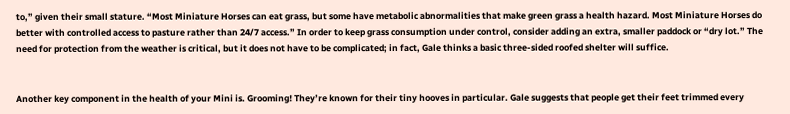to,” given their small stature. “Most Miniature Horses can eat grass, but some have metabolic abnormalities that make green grass a health hazard. Most Miniature Horses do better with controlled access to pasture rather than 24/7 access.” In order to keep grass consumption under control, consider adding an extra, smaller paddock or “dry lot.” The need for protection from the weather is critical, but it does not have to be complicated; in fact, Gale thinks a basic three-sided roofed shelter will suffice.


Another key component in the health of your Mini is. Grooming! They’re known for their tiny hooves in particular. Gale suggests that people get their feet trimmed every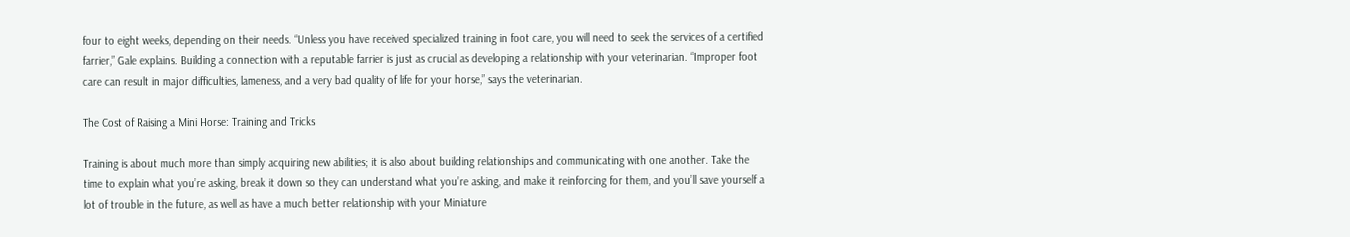four to eight weeks, depending on their needs. “Unless you have received specialized training in foot care, you will need to seek the services of a certified farrier,” Gale explains. Building a connection with a reputable farrier is just as crucial as developing a relationship with your veterinarian. “Improper foot care can result in major difficulties, lameness, and a very bad quality of life for your horse,” says the veterinarian.

The Cost of Raising a Mini Horse: Training and Tricks

Training is about much more than simply acquiring new abilities; it is also about building relationships and communicating with one another. Take the time to explain what you’re asking, break it down so they can understand what you’re asking, and make it reinforcing for them, and you’ll save yourself a lot of trouble in the future, as well as have a much better relationship with your Miniature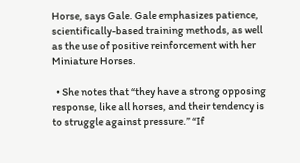Horse, says Gale. Gale emphasizes patience, scientifically-based training methods, as well as the use of positive reinforcement with her Miniature Horses.

  • She notes that “they have a strong opposing response, like all horses, and their tendency is to struggle against pressure.” “If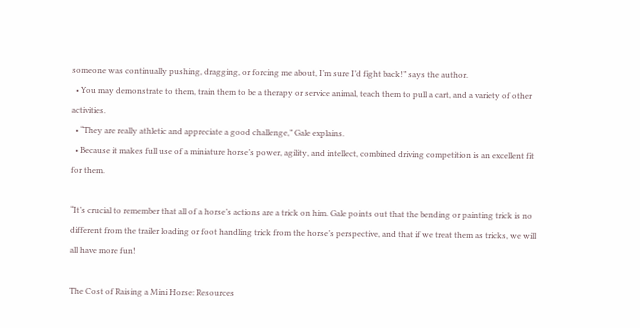someone was continually pushing, dragging, or forcing me about, I’m sure I’d fight back!” says the author.
  • You may demonstrate to them, train them to be a therapy or service animal, teach them to pull a cart, and a variety of other activities.
  • “They are really athletic and appreciate a good challenge,” Gale explains.
  • Because it makes full use of a miniature horse’s power, agility, and intellect, combined driving competition is an excellent fit for them.

“It’s crucial to remember that all of a horse’s actions are a trick on him. Gale points out that the bending or painting trick is no different from the trailer loading or foot handling trick from the horse’s perspective, and that if we treat them as tricks, we will all have more fun!

The Cost of Raising a Mini Horse: Resources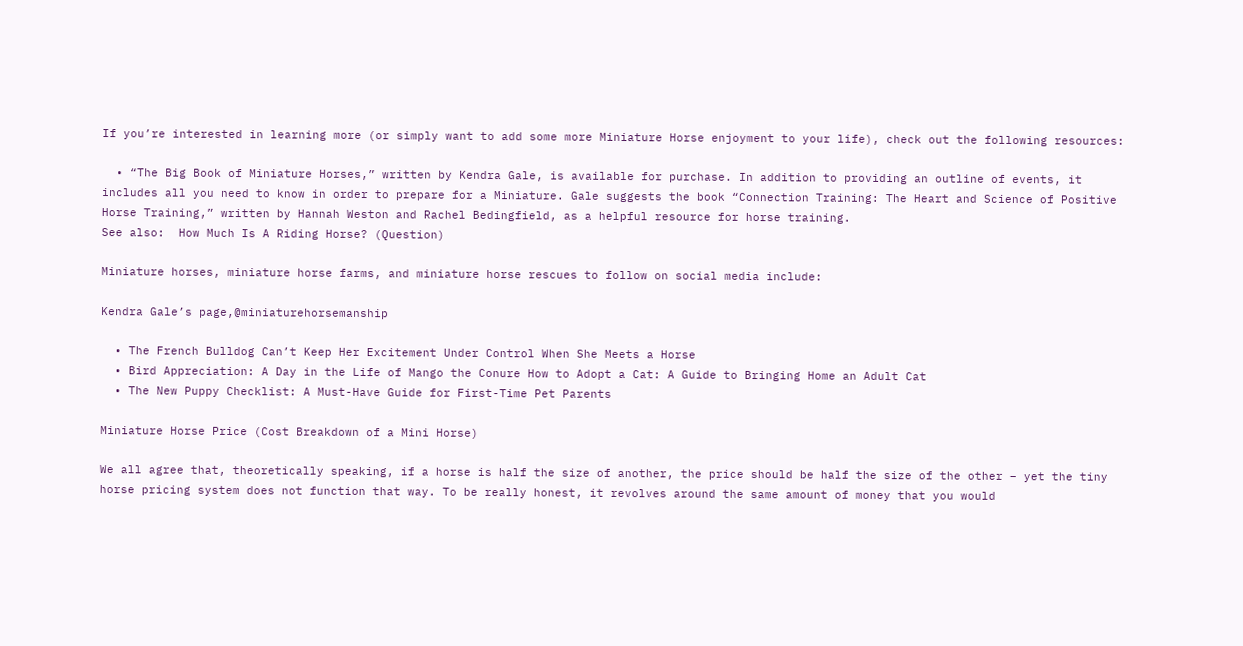If you’re interested in learning more (or simply want to add some more Miniature Horse enjoyment to your life), check out the following resources:

  • “The Big Book of Miniature Horses,” written by Kendra Gale, is available for purchase. In addition to providing an outline of events, it includes all you need to know in order to prepare for a Miniature. Gale suggests the book “Connection Training: The Heart and Science of Positive Horse Training,” written by Hannah Weston and Rachel Bedingfield, as a helpful resource for horse training.
See also:  How Much Is A Riding Horse? (Question)

Miniature horses, miniature horse farms, and miniature horse rescues to follow on social media include:

Kendra Gale’s page,@miniaturehorsemanship

  • The French Bulldog Can’t Keep Her Excitement Under Control When She Meets a Horse
  • Bird Appreciation: A Day in the Life of Mango the Conure How to Adopt a Cat: A Guide to Bringing Home an Adult Cat
  • The New Puppy Checklist: A Must-Have Guide for First-Time Pet Parents

Miniature Horse Price (Cost Breakdown of a Mini Horse)

We all agree that, theoretically speaking, if a horse is half the size of another, the price should be half the size of the other – yet the tiny horse pricing system does not function that way. To be really honest, it revolves around the same amount of money that you would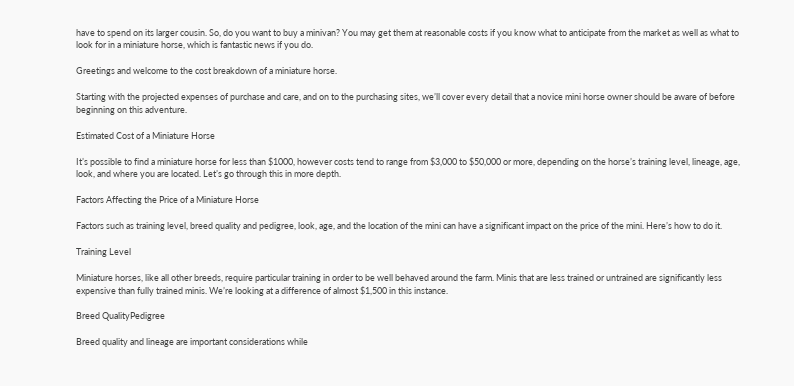have to spend on its larger cousin. So, do you want to buy a minivan? You may get them at reasonable costs if you know what to anticipate from the market as well as what to look for in a miniature horse, which is fantastic news if you do.

Greetings and welcome to the cost breakdown of a miniature horse.

Starting with the projected expenses of purchase and care, and on to the purchasing sites, we’ll cover every detail that a novice mini horse owner should be aware of before beginning on this adventure.

Estimated Cost of a Miniature Horse

It’s possible to find a miniature horse for less than $1000, however costs tend to range from $3,000 to $50,000 or more, depending on the horse’s training level, lineage, age, look, and where you are located. Let’s go through this in more depth.

Factors Affecting the Price of a Miniature Horse

Factors such as training level, breed quality and pedigree, look, age, and the location of the mini can have a significant impact on the price of the mini. Here’s how to do it.

Training Level

Miniature horses, like all other breeds, require particular training in order to be well behaved around the farm. Minis that are less trained or untrained are significantly less expensive than fully trained minis. We’re looking at a difference of almost $1,500 in this instance.

Breed QualityPedigree

Breed quality and lineage are important considerations while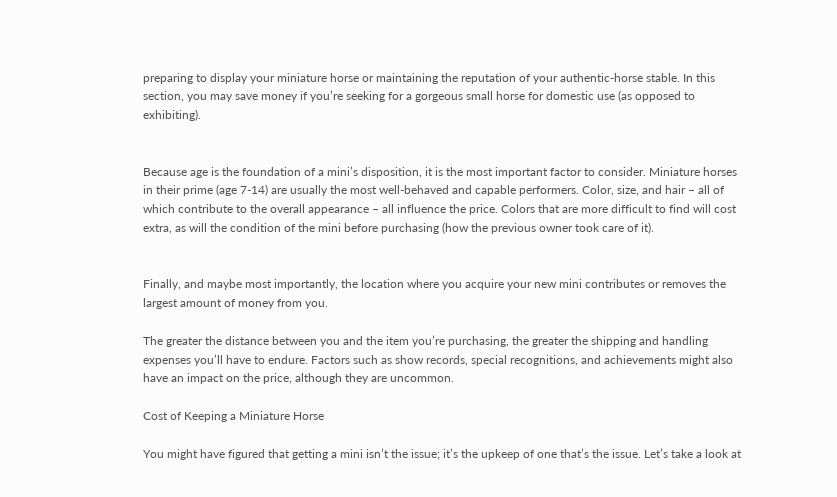preparing to display your miniature horse or maintaining the reputation of your authentic-horse stable. In this section, you may save money if you’re seeking for a gorgeous small horse for domestic use (as opposed to exhibiting).


Because age is the foundation of a mini’s disposition, it is the most important factor to consider. Miniature horses in their prime (age 7-14) are usually the most well-behaved and capable performers. Color, size, and hair – all of which contribute to the overall appearance – all influence the price. Colors that are more difficult to find will cost extra, as will the condition of the mini before purchasing (how the previous owner took care of it).


Finally, and maybe most importantly, the location where you acquire your new mini contributes or removes the largest amount of money from you.

The greater the distance between you and the item you’re purchasing, the greater the shipping and handling expenses you’ll have to endure. Factors such as show records, special recognitions, and achievements might also have an impact on the price, although they are uncommon.

Cost of Keeping a Miniature Horse

You might have figured that getting a mini isn’t the issue; it’s the upkeep of one that’s the issue. Let’s take a look at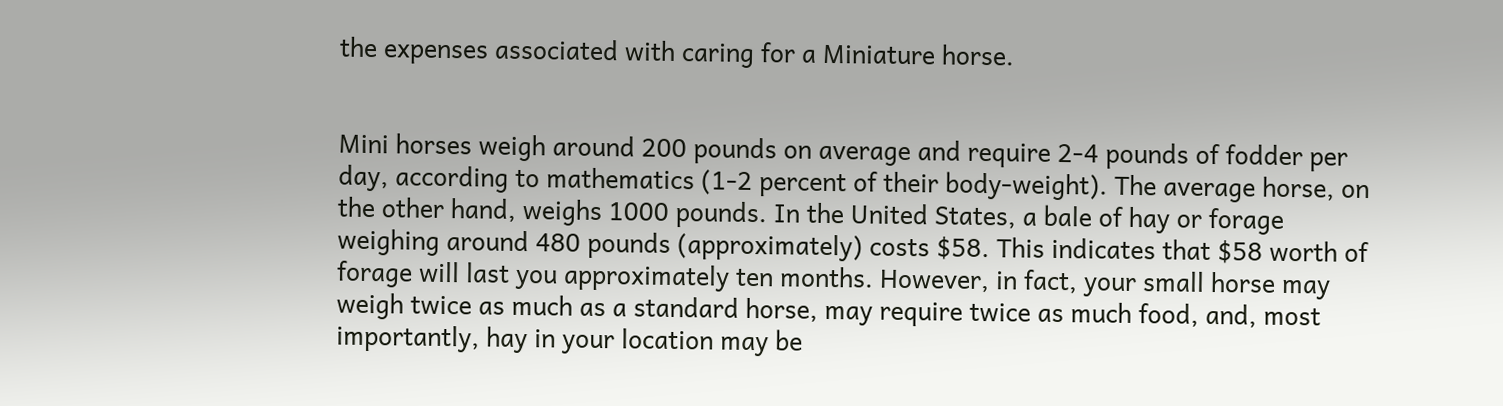the expenses associated with caring for a Miniature horse.


Mini horses weigh around 200 pounds on average and require 2-4 pounds of fodder per day, according to mathematics (1-2 percent of their body-weight). The average horse, on the other hand, weighs 1000 pounds. In the United States, a bale of hay or forage weighing around 480 pounds (approximately) costs $58. This indicates that $58 worth of forage will last you approximately ten months. However, in fact, your small horse may weigh twice as much as a standard horse, may require twice as much food, and, most importantly, hay in your location may be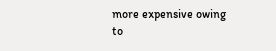more expensive owing to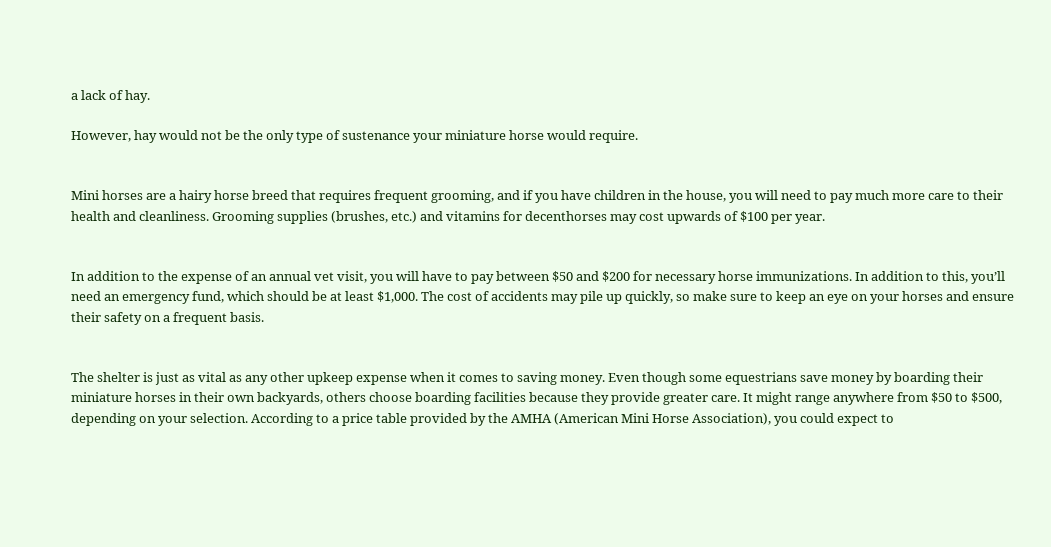a lack of hay.

However, hay would not be the only type of sustenance your miniature horse would require.


Mini horses are a hairy horse breed that requires frequent grooming, and if you have children in the house, you will need to pay much more care to their health and cleanliness. Grooming supplies (brushes, etc.) and vitamins for decenthorses may cost upwards of $100 per year.


In addition to the expense of an annual vet visit, you will have to pay between $50 and $200 for necessary horse immunizations. In addition to this, you’ll need an emergency fund, which should be at least $1,000. The cost of accidents may pile up quickly, so make sure to keep an eye on your horses and ensure their safety on a frequent basis.


The shelter is just as vital as any other upkeep expense when it comes to saving money. Even though some equestrians save money by boarding their miniature horses in their own backyards, others choose boarding facilities because they provide greater care. It might range anywhere from $50 to $500, depending on your selection. According to a price table provided by the AMHA (American Mini Horse Association), you could expect to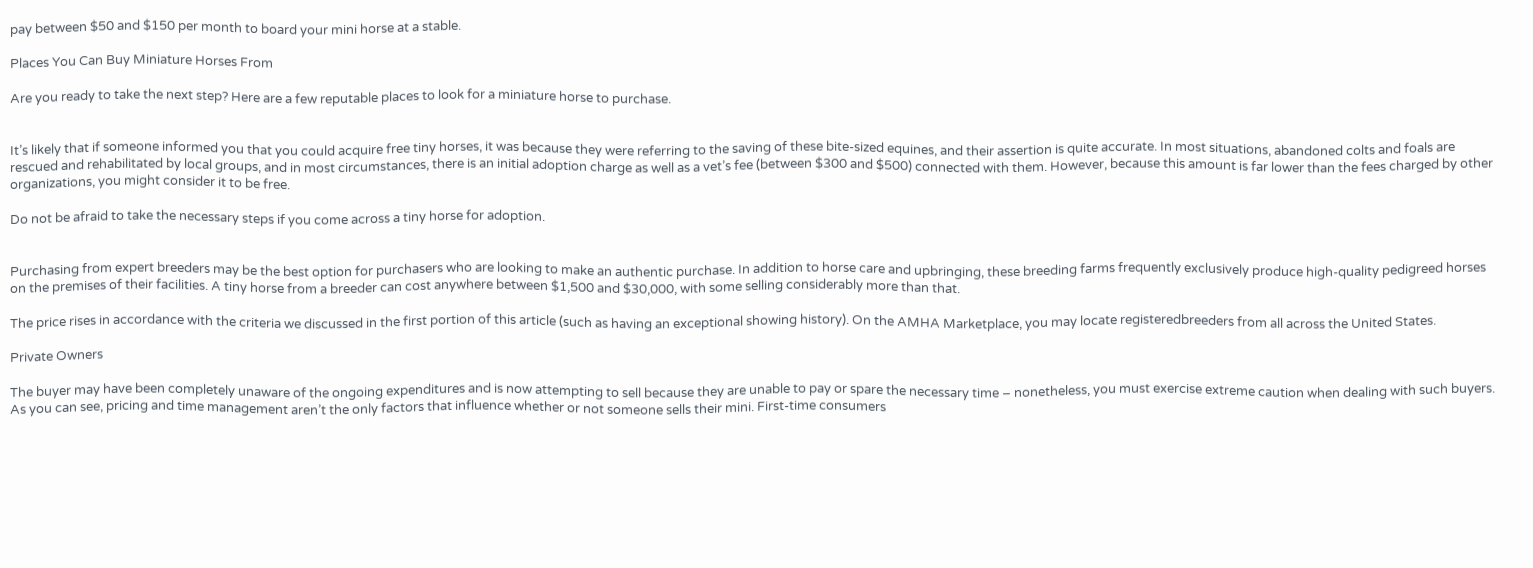pay between $50 and $150 per month to board your mini horse at a stable.

Places You Can Buy Miniature Horses From

Are you ready to take the next step? Here are a few reputable places to look for a miniature horse to purchase.


It’s likely that if someone informed you that you could acquire free tiny horses, it was because they were referring to the saving of these bite-sized equines, and their assertion is quite accurate. In most situations, abandoned colts and foals are rescued and rehabilitated by local groups, and in most circumstances, there is an initial adoption charge as well as a vet’s fee (between $300 and $500) connected with them. However, because this amount is far lower than the fees charged by other organizations, you might consider it to be free.

Do not be afraid to take the necessary steps if you come across a tiny horse for adoption.


Purchasing from expert breeders may be the best option for purchasers who are looking to make an authentic purchase. In addition to horse care and upbringing, these breeding farms frequently exclusively produce high-quality pedigreed horses on the premises of their facilities. A tiny horse from a breeder can cost anywhere between $1,500 and $30,000, with some selling considerably more than that.

The price rises in accordance with the criteria we discussed in the first portion of this article (such as having an exceptional showing history). On the AMHA Marketplace, you may locate registeredbreeders from all across the United States.

Private Owners

The buyer may have been completely unaware of the ongoing expenditures and is now attempting to sell because they are unable to pay or spare the necessary time – nonetheless, you must exercise extreme caution when dealing with such buyers. As you can see, pricing and time management aren’t the only factors that influence whether or not someone sells their mini. First-time consumers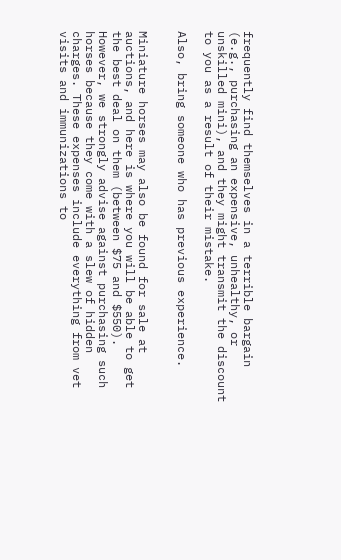frequently find themselves in a terrible bargain (e.g., purchasing an expensive, unhealthy, or unskilled mini), and they might transmit the discount to you as a result of their mistake.

Also, bring someone who has previous experience.


Miniature horses may also be found for sale at auctions, and here is where you will be able to get the best deal on them (between $75 and $550). However, we strongly advise against purchasing such horses because they come with a slew of hidden charges. These expenses include everything from vet visits and immunizations to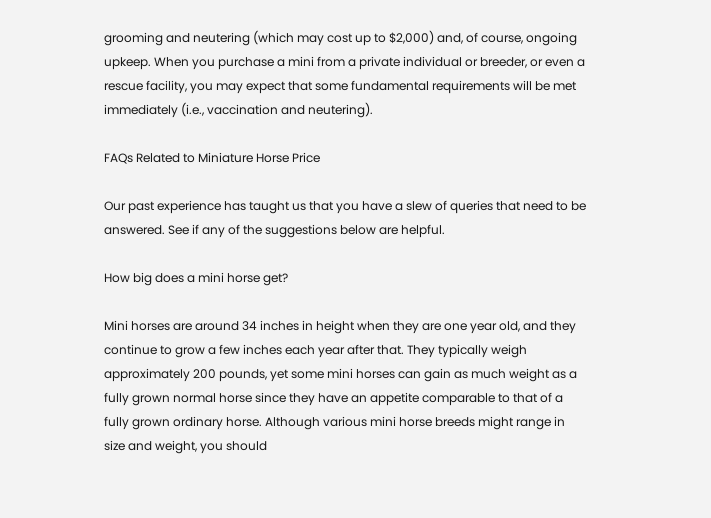grooming and neutering (which may cost up to $2,000) and, of course, ongoing upkeep. When you purchase a mini from a private individual or breeder, or even a rescue facility, you may expect that some fundamental requirements will be met immediately (i.e., vaccination and neutering).

FAQs Related to Miniature Horse Price

Our past experience has taught us that you have a slew of queries that need to be answered. See if any of the suggestions below are helpful.

How big does a mini horse get?

Mini horses are around 34 inches in height when they are one year old, and they continue to grow a few inches each year after that. They typically weigh approximately 200 pounds, yet some mini horses can gain as much weight as a fully grown normal horse since they have an appetite comparable to that of a fully grown ordinary horse. Although various mini horse breeds might range in size and weight, you should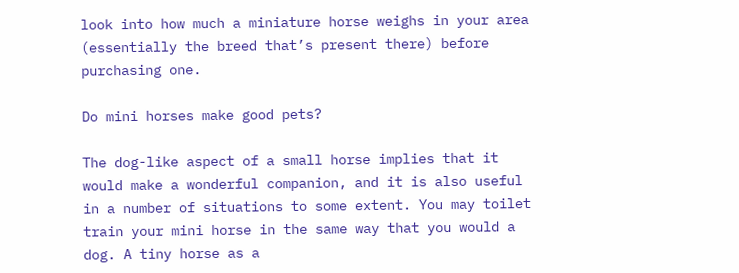look into how much a miniature horse weighs in your area (essentially the breed that’s present there) before purchasing one.

Do mini horses make good pets?

The dog-like aspect of a small horse implies that it would make a wonderful companion, and it is also useful in a number of situations to some extent. You may toilet train your mini horse in the same way that you would a dog. A tiny horse as a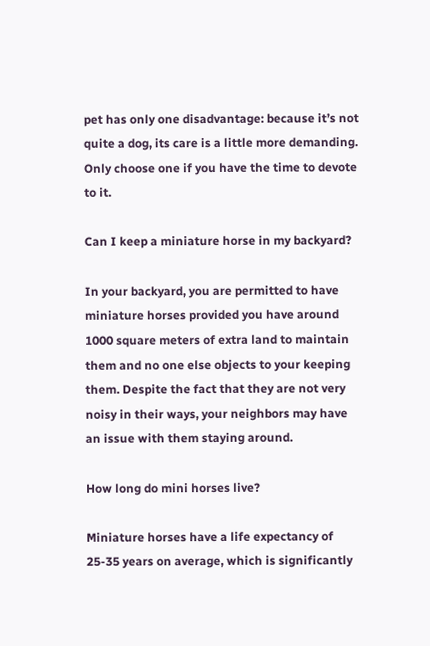pet has only one disadvantage: because it’s not quite a dog, its care is a little more demanding. Only choose one if you have the time to devote to it.

Can I keep a miniature horse in my backyard?

In your backyard, you are permitted to have miniature horses provided you have around 1000 square meters of extra land to maintain them and no one else objects to your keeping them. Despite the fact that they are not very noisy in their ways, your neighbors may have an issue with them staying around.

How long do mini horses live?

Miniature horses have a life expectancy of 25-35 years on average, which is significantly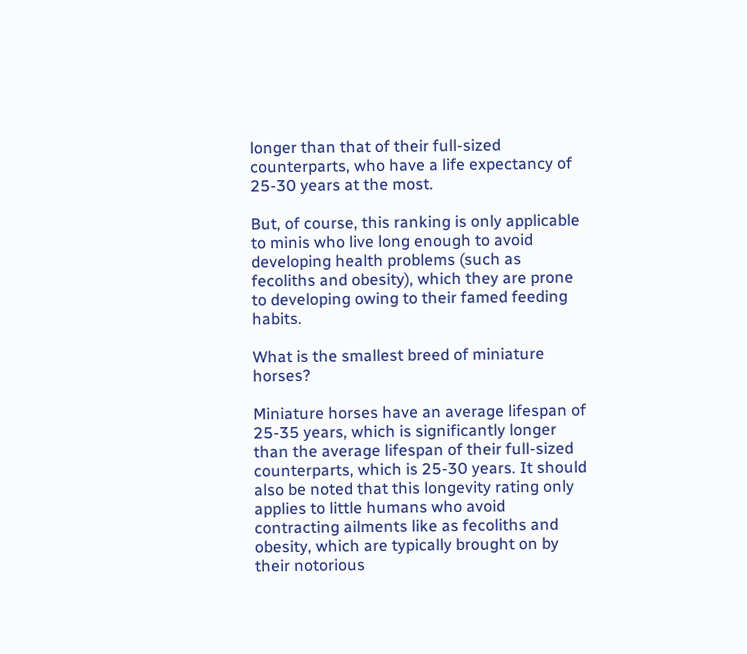longer than that of their full-sized counterparts, who have a life expectancy of 25-30 years at the most.

But, of course, this ranking is only applicable to minis who live long enough to avoid developing health problems (such as fecoliths and obesity), which they are prone to developing owing to their famed feeding habits.

What is the smallest breed of miniature horses?

Miniature horses have an average lifespan of 25-35 years, which is significantly longer than the average lifespan of their full-sized counterparts, which is 25-30 years. It should also be noted that this longevity rating only applies to little humans who avoid contracting ailments like as fecoliths and obesity, which are typically brought on by their notorious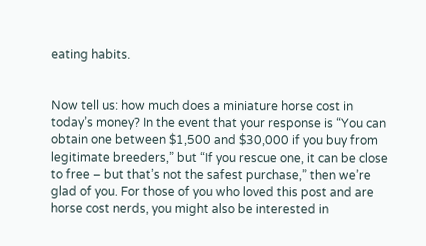eating habits.


Now tell us: how much does a miniature horse cost in today’s money? In the event that your response is “You can obtain one between $1,500 and $30,000 if you buy from legitimate breeders,” but “If you rescue one, it can be close to free – but that’s not the safest purchase,” then we’re glad of you. For those of you who loved this post and are horse cost nerds, you might also be interested in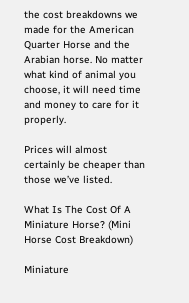the cost breakdowns we made for the American Quarter Horse and the Arabian horse. No matter what kind of animal you choose, it will need time and money to care for it properly.

Prices will almost certainly be cheaper than those we’ve listed.

What Is The Cost Of A Miniature Horse? (Mini Horse Cost Breakdown)

Miniature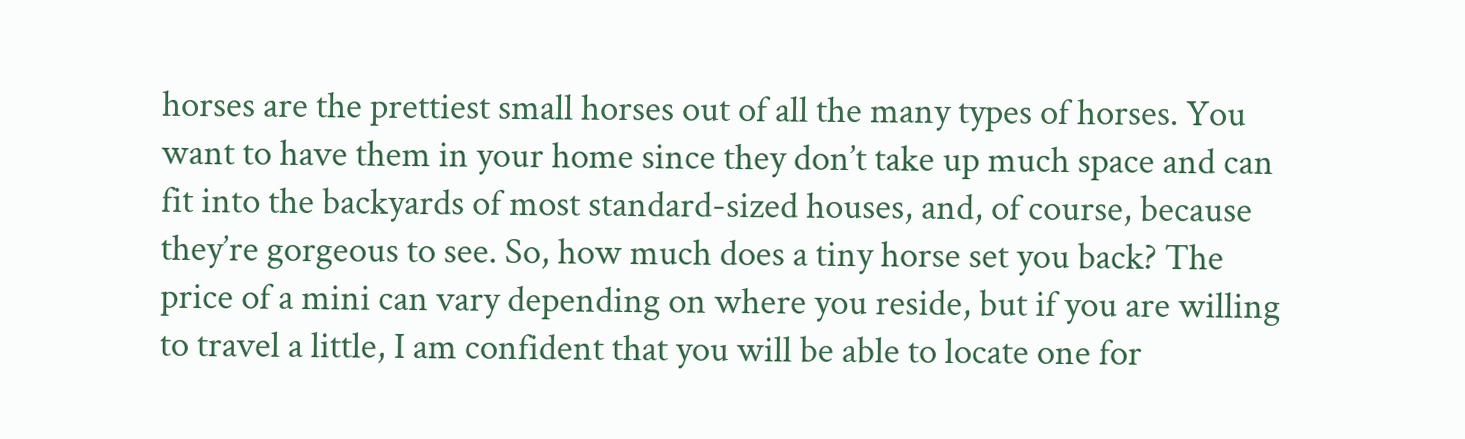horses are the prettiest small horses out of all the many types of horses. You want to have them in your home since they don’t take up much space and can fit into the backyards of most standard-sized houses, and, of course, because they’re gorgeous to see. So, how much does a tiny horse set you back? The price of a mini can vary depending on where you reside, but if you are willing to travel a little, I am confident that you will be able to locate one for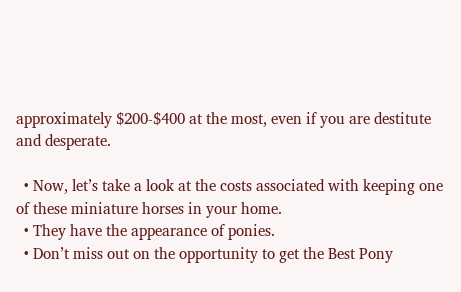approximately $200-$400 at the most, even if you are destitute and desperate.

  • Now, let’s take a look at the costs associated with keeping one of these miniature horses in your home.
  • They have the appearance of ponies.
  • Don’t miss out on the opportunity to get the Best Pony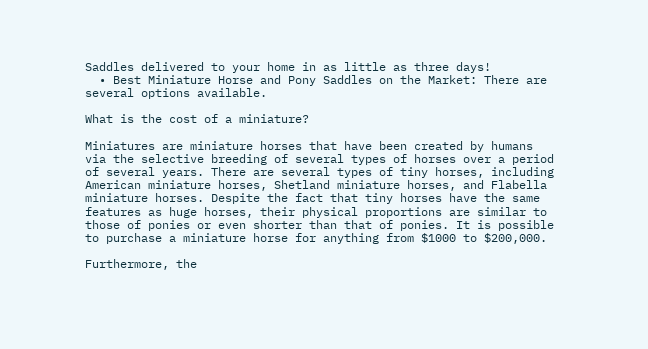Saddles delivered to your home in as little as three days!
  • Best Miniature Horse and Pony Saddles on the Market: There are several options available.

What is the cost of a miniature?

Miniatures are miniature horses that have been created by humans via the selective breeding of several types of horses over a period of several years. There are several types of tiny horses, including American miniature horses, Shetland miniature horses, and Flabella miniature horses. Despite the fact that tiny horses have the same features as huge horses, their physical proportions are similar to those of ponies or even shorter than that of ponies. It is possible to purchase a miniature horse for anything from $1000 to $200,000.

Furthermore, the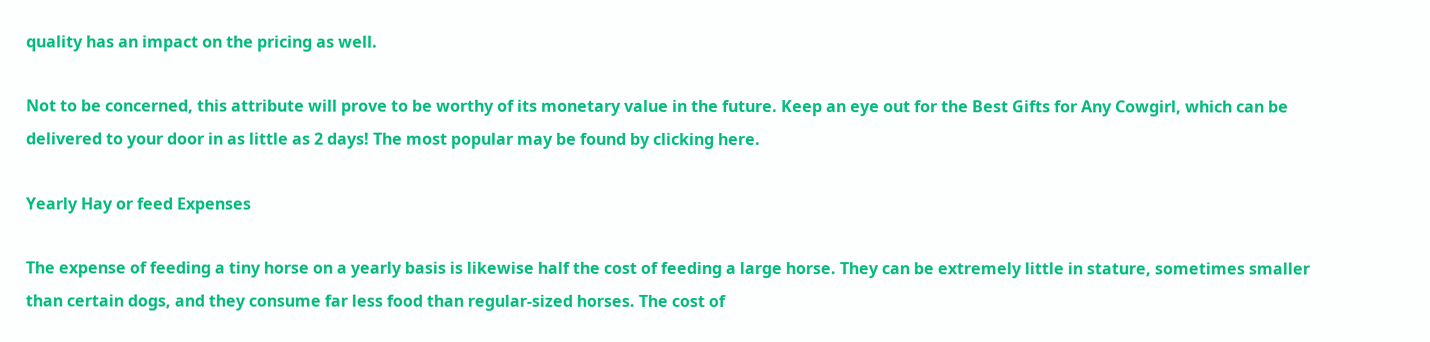quality has an impact on the pricing as well.

Not to be concerned, this attribute will prove to be worthy of its monetary value in the future. Keep an eye out for the Best Gifts for Any Cowgirl, which can be delivered to your door in as little as 2 days! The most popular may be found by clicking here.

Yearly Hay or feed Expenses

The expense of feeding a tiny horse on a yearly basis is likewise half the cost of feeding a large horse. They can be extremely little in stature, sometimes smaller than certain dogs, and they consume far less food than regular-sized horses. The cost of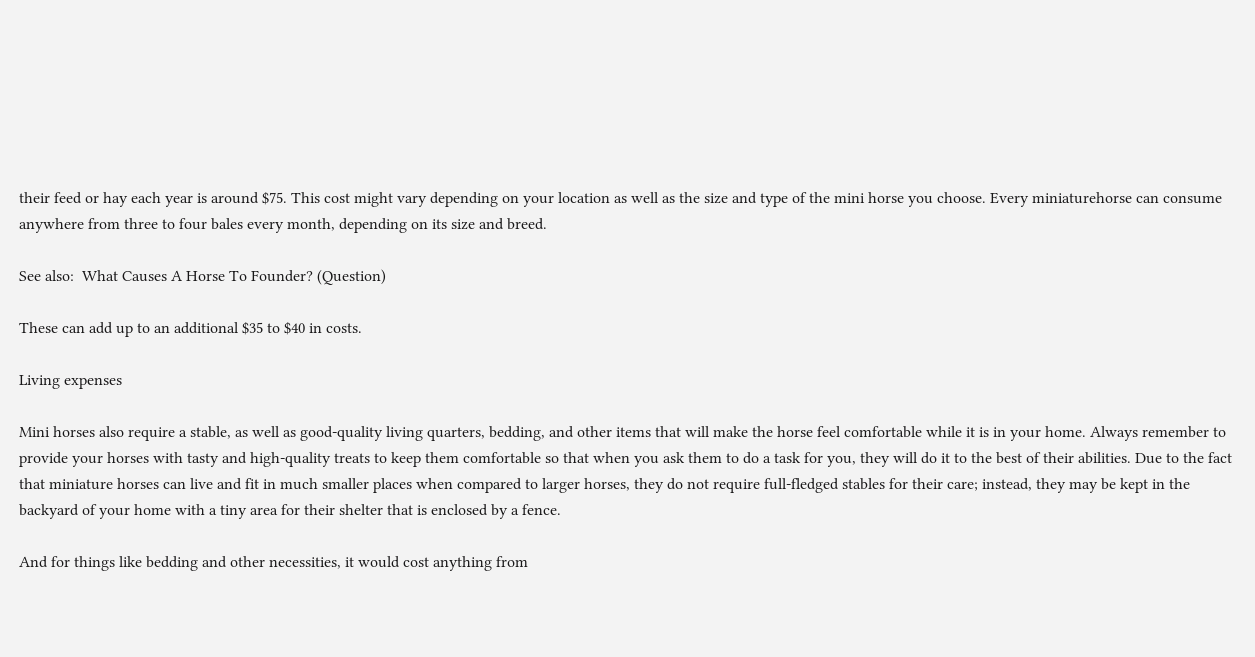their feed or hay each year is around $75. This cost might vary depending on your location as well as the size and type of the mini horse you choose. Every miniaturehorse can consume anywhere from three to four bales every month, depending on its size and breed.

See also:  What Causes A Horse To Founder? (Question)

These can add up to an additional $35 to $40 in costs.

Living expenses

Mini horses also require a stable, as well as good-quality living quarters, bedding, and other items that will make the horse feel comfortable while it is in your home. Always remember to provide your horses with tasty and high-quality treats to keep them comfortable so that when you ask them to do a task for you, they will do it to the best of their abilities. Due to the fact that miniature horses can live and fit in much smaller places when compared to larger horses, they do not require full-fledged stables for their care; instead, they may be kept in the backyard of your home with a tiny area for their shelter that is enclosed by a fence.

And for things like bedding and other necessities, it would cost anything from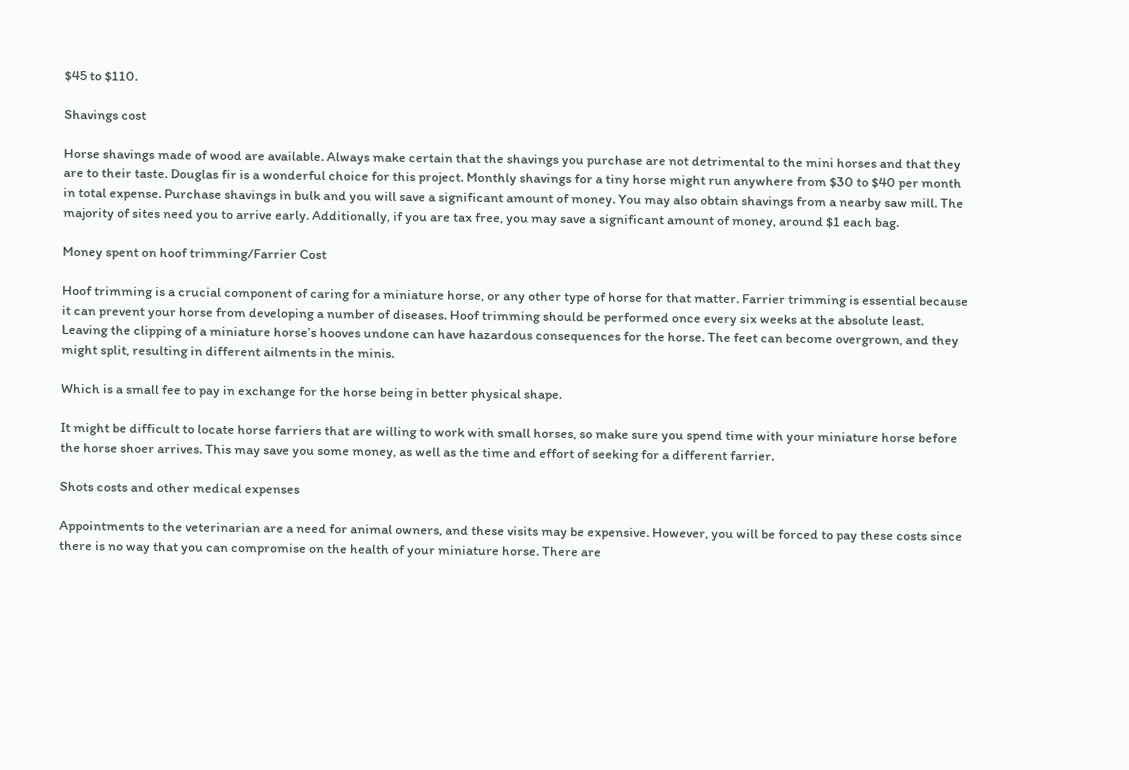$45 to $110.

Shavings cost

Horse shavings made of wood are available. Always make certain that the shavings you purchase are not detrimental to the mini horses and that they are to their taste. Douglas fir is a wonderful choice for this project. Monthly shavings for a tiny horse might run anywhere from $30 to $40 per month in total expense. Purchase shavings in bulk and you will save a significant amount of money. You may also obtain shavings from a nearby saw mill. The majority of sites need you to arrive early. Additionally, if you are tax free, you may save a significant amount of money, around $1 each bag.

Money spent on hoof trimming/Farrier Cost

Hoof trimming is a crucial component of caring for a miniature horse, or any other type of horse for that matter. Farrier trimming is essential because it can prevent your horse from developing a number of diseases. Hoof trimming should be performed once every six weeks at the absolute least. Leaving the clipping of a miniature horse’s hooves undone can have hazardous consequences for the horse. The feet can become overgrown, and they might split, resulting in different ailments in the minis.

Which is a small fee to pay in exchange for the horse being in better physical shape.

It might be difficult to locate horse farriers that are willing to work with small horses, so make sure you spend time with your miniature horse before the horse shoer arrives. This may save you some money, as well as the time and effort of seeking for a different farrier.

Shots costs and other medical expenses

Appointments to the veterinarian are a need for animal owners, and these visits may be expensive. However, you will be forced to pay these costs since there is no way that you can compromise on the health of your miniature horse. There are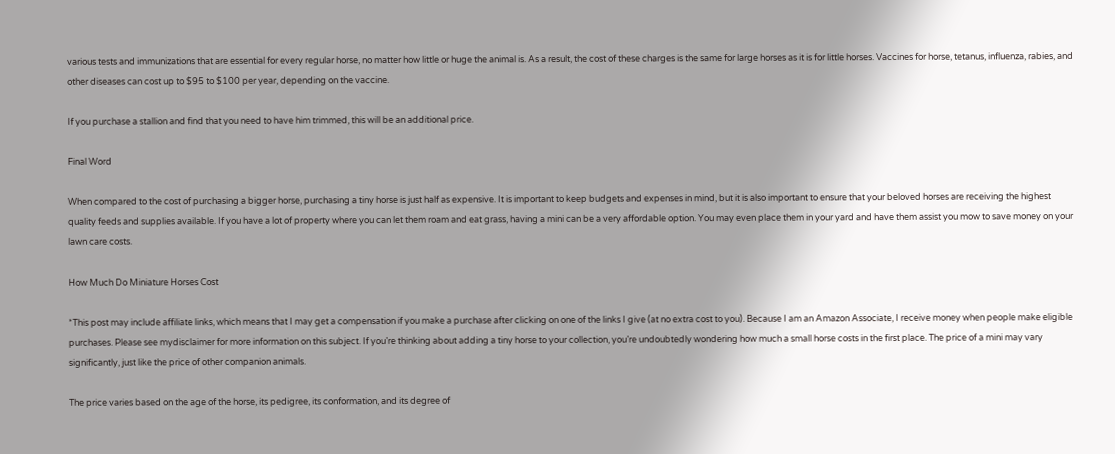various tests and immunizations that are essential for every regular horse, no matter how little or huge the animal is. As a result, the cost of these charges is the same for large horses as it is for little horses. Vaccines for horse, tetanus, influenza, rabies, and other diseases can cost up to $95 to $100 per year, depending on the vaccine.

If you purchase a stallion and find that you need to have him trimmed, this will be an additional price.

Final Word

When compared to the cost of purchasing a bigger horse, purchasing a tiny horse is just half as expensive. It is important to keep budgets and expenses in mind, but it is also important to ensure that your beloved horses are receiving the highest quality feeds and supplies available. If you have a lot of property where you can let them roam and eat grass, having a mini can be a very affordable option. You may even place them in your yard and have them assist you mow to save money on your lawn care costs.

How Much Do Miniature Horses Cost

*This post may include affiliate links, which means that I may get a compensation if you make a purchase after clicking on one of the links I give (at no extra cost to you). Because I am an Amazon Associate, I receive money when people make eligible purchases. Please see mydisclaimer for more information on this subject. If you’re thinking about adding a tiny horse to your collection, you’re undoubtedly wondering how much a small horse costs in the first place. The price of a mini may vary significantly, just like the price of other companion animals.

The price varies based on the age of the horse, its pedigree, its conformation, and its degree of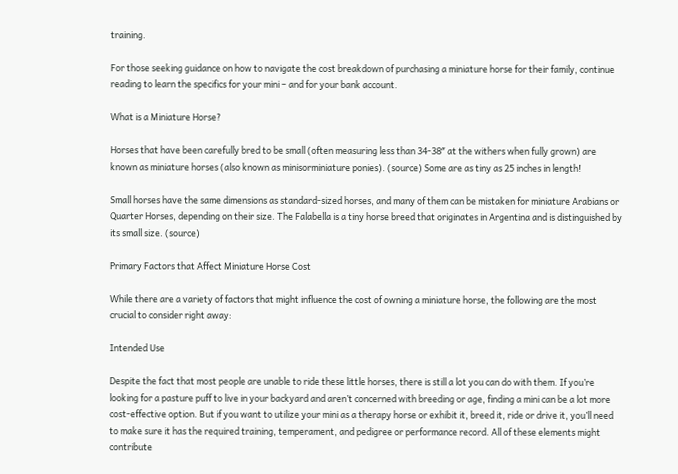training.

For those seeking guidance on how to navigate the cost breakdown of purchasing a miniature horse for their family, continue reading to learn the specifics for your mini – and for your bank account.

What is a Miniature Horse?

Horses that have been carefully bred to be small (often measuring less than 34-38″ at the withers when fully grown) are known as miniature horses (also known as minisorminiature ponies). (source) Some are as tiny as 25 inches in length!

Small horses have the same dimensions as standard-sized horses, and many of them can be mistaken for miniature Arabians or Quarter Horses, depending on their size. The Falabella is a tiny horse breed that originates in Argentina and is distinguished by its small size. (source)

Primary Factors that Affect Miniature Horse Cost

While there are a variety of factors that might influence the cost of owning a miniature horse, the following are the most crucial to consider right away:

Intended Use

Despite the fact that most people are unable to ride these little horses, there is still a lot you can do with them. If you’re looking for a pasture puff to live in your backyard and aren’t concerned with breeding or age, finding a mini can be a lot more cost-effective option. But if you want to utilize your mini as a therapy horse or exhibit it, breed it, ride or drive it, you’ll need to make sure it has the required training, temperament, and pedigree or performance record. All of these elements might contribute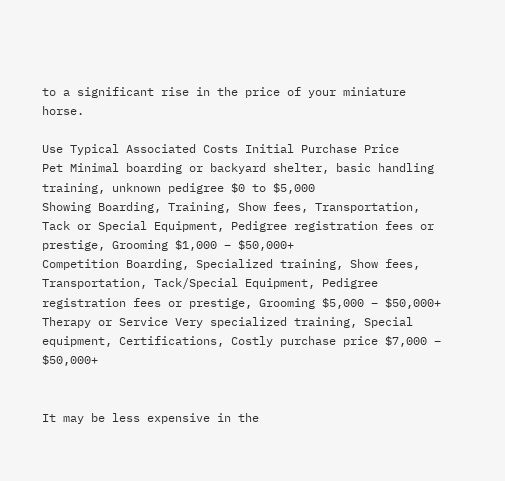to a significant rise in the price of your miniature horse.

Use Typical Associated Costs Initial Purchase Price
Pet Minimal boarding or backyard shelter, basic handling training, unknown pedigree $0 to $5,000
Showing Boarding, Training, Show fees, Transportation, Tack or Special Equipment, Pedigree registration fees or prestige, Grooming $1,000 – $50,000+
Competition Boarding, Specialized training, Show fees, Transportation, Tack/Special Equipment, Pedigree registration fees or prestige, Grooming $5,000 – $50,000+
Therapy or Service Very specialized training, Special equipment, Certifications, Costly purchase price $7,000 – $50,000+


It may be less expensive in the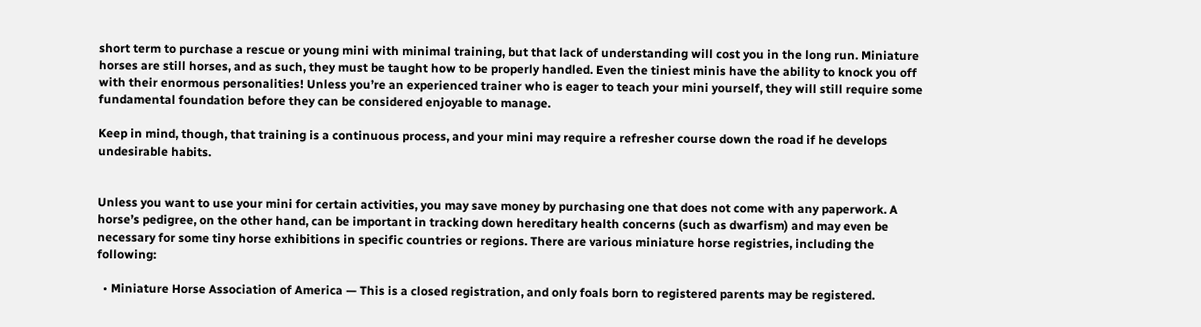short term to purchase a rescue or young mini with minimal training, but that lack of understanding will cost you in the long run. Miniature horses are still horses, and as such, they must be taught how to be properly handled. Even the tiniest minis have the ability to knock you off with their enormous personalities! Unless you’re an experienced trainer who is eager to teach your mini yourself, they will still require some fundamental foundation before they can be considered enjoyable to manage.

Keep in mind, though, that training is a continuous process, and your mini may require a refresher course down the road if he develops undesirable habits.


Unless you want to use your mini for certain activities, you may save money by purchasing one that does not come with any paperwork. A horse’s pedigree, on the other hand, can be important in tracking down hereditary health concerns (such as dwarfism) and may even be necessary for some tiny horse exhibitions in specific countries or regions. There are various miniature horse registries, including the following:

  • Miniature Horse Association of America — This is a closed registration, and only foals born to registered parents may be registered.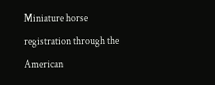Miniature horse registration through the American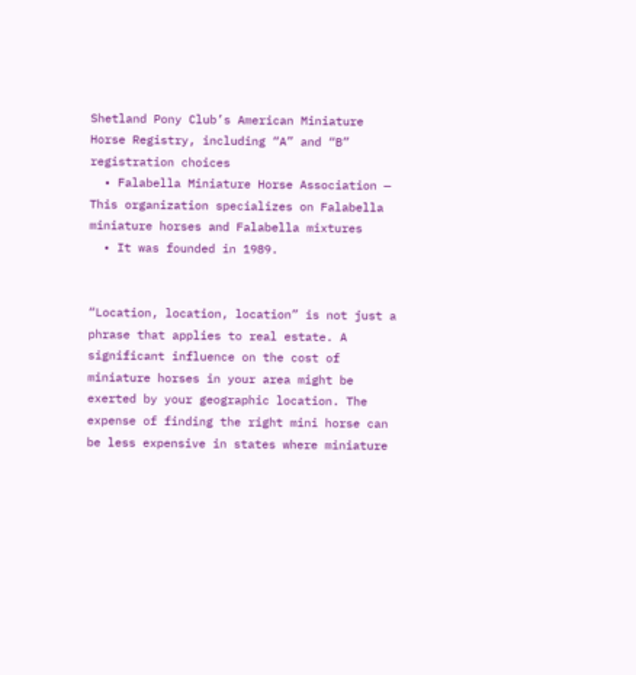Shetland Pony Club’s American Miniature Horse Registry, including “A” and “B” registration choices
  • Falabella Miniature Horse Association — This organization specializes on Falabella miniature horses and Falabella mixtures
  • It was founded in 1989.


“Location, location, location” is not just a phrase that applies to real estate. A significant influence on the cost of miniature horses in your area might be exerted by your geographic location. The expense of finding the right mini horse can be less expensive in states where miniature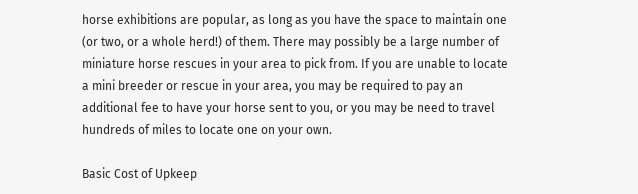horse exhibitions are popular, as long as you have the space to maintain one (or two, or a whole herd!) of them. There may possibly be a large number of miniature horse rescues in your area to pick from. If you are unable to locate a mini breeder or rescue in your area, you may be required to pay an additional fee to have your horse sent to you, or you may be need to travel hundreds of miles to locate one on your own.

Basic Cost of Upkeep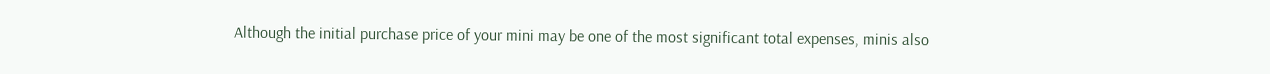Although the initial purchase price of your mini may be one of the most significant total expenses, minis also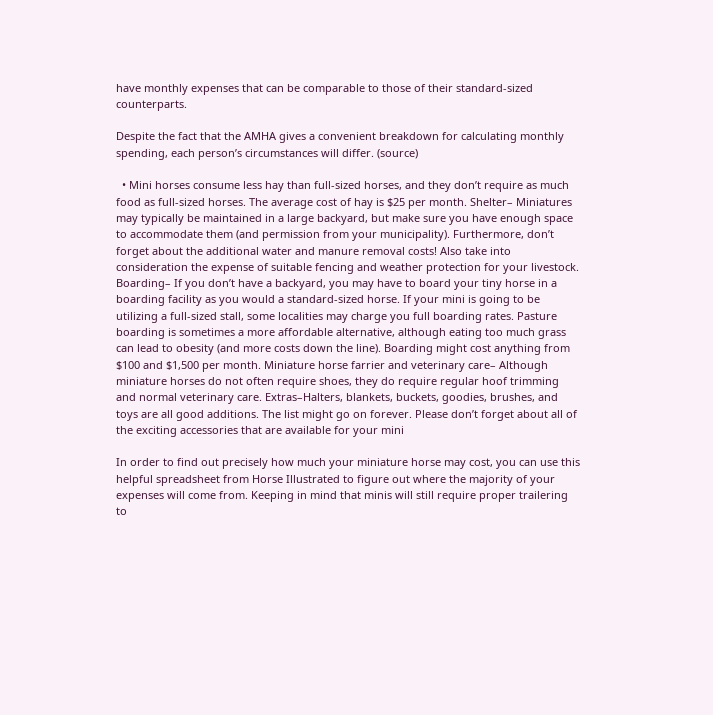have monthly expenses that can be comparable to those of their standard-sized counterparts.

Despite the fact that the AMHA gives a convenient breakdown for calculating monthly spending, each person’s circumstances will differ. (source)

  • Mini horses consume less hay than full-sized horses, and they don’t require as much food as full-sized horses. The average cost of hay is $25 per month. Shelter– Miniatures may typically be maintained in a large backyard, but make sure you have enough space to accommodate them (and permission from your municipality). Furthermore, don’t forget about the additional water and manure removal costs! Also take into consideration the expense of suitable fencing and weather protection for your livestock. Boarding– If you don’t have a backyard, you may have to board your tiny horse in a boarding facility as you would a standard-sized horse. If your mini is going to be utilizing a full-sized stall, some localities may charge you full boarding rates. Pasture boarding is sometimes a more affordable alternative, although eating too much grass can lead to obesity (and more costs down the line). Boarding might cost anything from $100 and $1,500 per month. Miniature horse farrier and veterinary care– Although miniature horses do not often require shoes, they do require regular hoof trimming and normal veterinary care. Extras–Halters, blankets, buckets, goodies, brushes, and toys are all good additions. The list might go on forever. Please don’t forget about all of the exciting accessories that are available for your mini

In order to find out precisely how much your miniature horse may cost, you can use this helpful spreadsheet from Horse Illustrated to figure out where the majority of your expenses will come from. Keeping in mind that minis will still require proper trailering to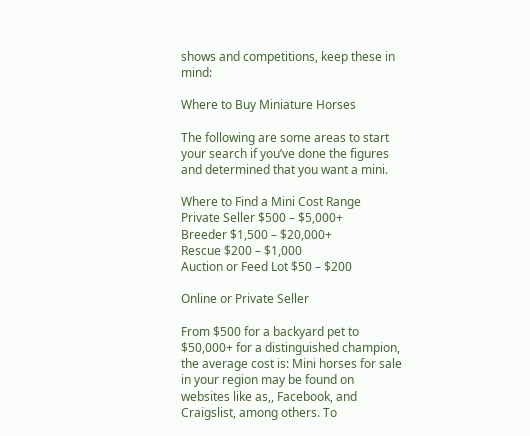shows and competitions, keep these in mind:

Where to Buy Miniature Horses

The following are some areas to start your search if you’ve done the figures and determined that you want a mini.

Where to Find a Mini Cost Range
Private Seller $500 – $5,000+
Breeder $1,500 – $20,000+
Rescue $200 – $1,000
Auction or Feed Lot $50 – $200

Online or Private Seller

From $500 for a backyard pet to $50,000+ for a distinguished champion, the average cost is: Mini horses for sale in your region may be found on websites like as,, Facebook, and Craigslist, among others. To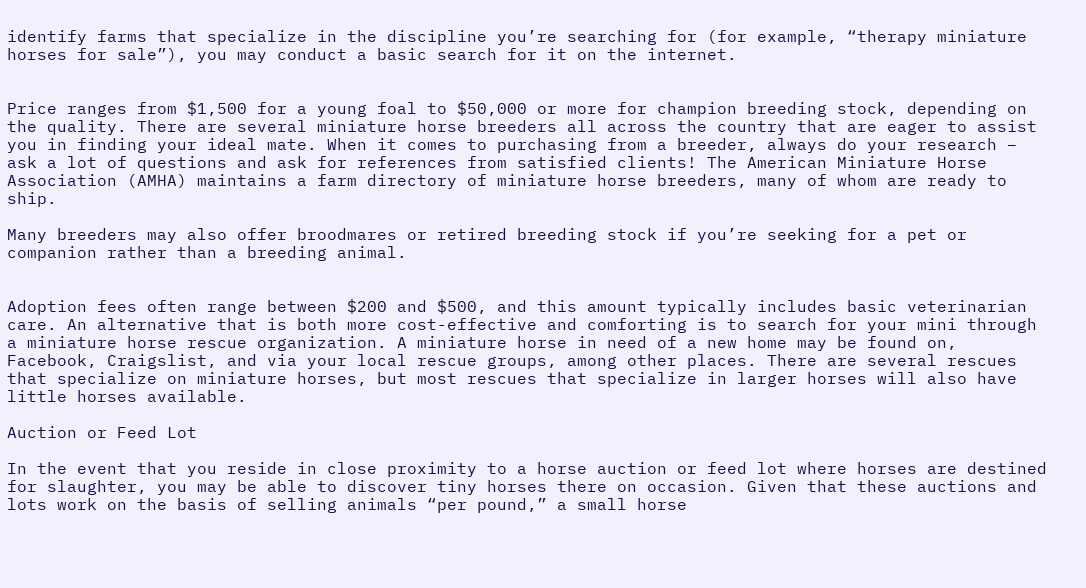identify farms that specialize in the discipline you’re searching for (for example, “therapy miniature horses for sale”), you may conduct a basic search for it on the internet.


Price ranges from $1,500 for a young foal to $50,000 or more for champion breeding stock, depending on the quality. There are several miniature horse breeders all across the country that are eager to assist you in finding your ideal mate. When it comes to purchasing from a breeder, always do your research – ask a lot of questions and ask for references from satisfied clients! The American Miniature Horse Association (AMHA) maintains a farm directory of miniature horse breeders, many of whom are ready to ship.

Many breeders may also offer broodmares or retired breeding stock if you’re seeking for a pet or companion rather than a breeding animal.


Adoption fees often range between $200 and $500, and this amount typically includes basic veterinarian care. An alternative that is both more cost-effective and comforting is to search for your mini through a miniature horse rescue organization. A miniature horse in need of a new home may be found on, Facebook, Craigslist, and via your local rescue groups, among other places. There are several rescues that specialize on miniature horses, but most rescues that specialize in larger horses will also have little horses available.

Auction or Feed Lot

In the event that you reside in close proximity to a horse auction or feed lot where horses are destined for slaughter, you may be able to discover tiny horses there on occasion. Given that these auctions and lots work on the basis of selling animals “per pound,” a small horse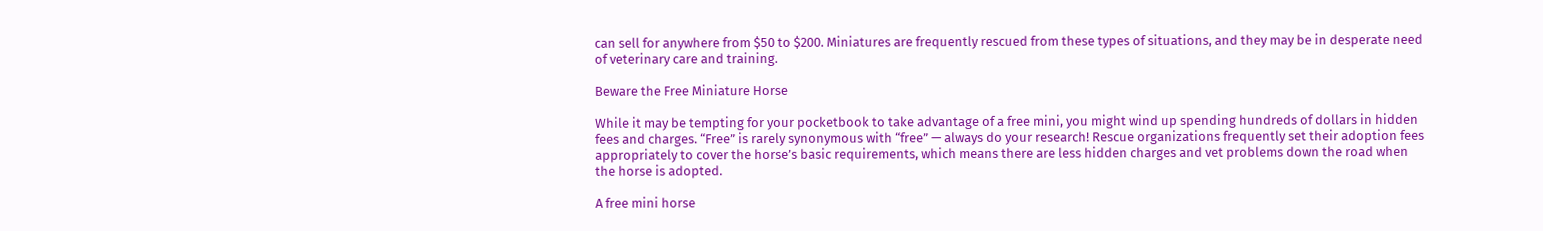can sell for anywhere from $50 to $200. Miniatures are frequently rescued from these types of situations, and they may be in desperate need of veterinary care and training.

Beware the Free Miniature Horse

While it may be tempting for your pocketbook to take advantage of a free mini, you might wind up spending hundreds of dollars in hidden fees and charges. “Free” is rarely synonymous with “free” — always do your research! Rescue organizations frequently set their adoption fees appropriately to cover the horse’s basic requirements, which means there are less hidden charges and vet problems down the road when the horse is adopted.

A free mini horse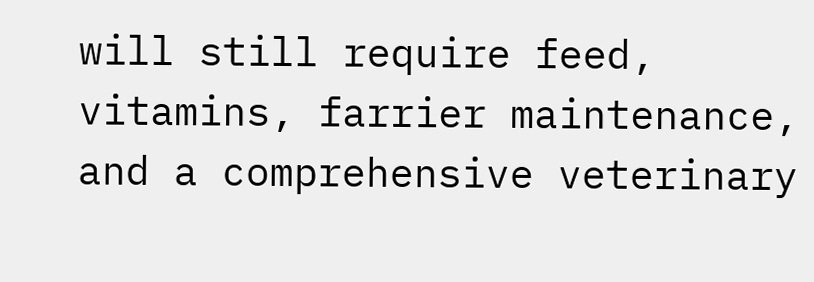will still require feed, vitamins, farrier maintenance, and a comprehensive veterinary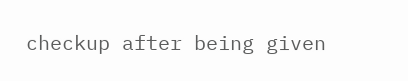checkup after being given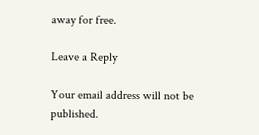away for free.

Leave a Reply

Your email address will not be published.